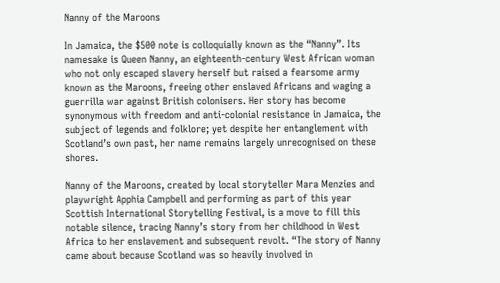Nanny of the Maroons

In Jamaica, the $500 note is colloquially known as the “Nanny”. Its namesake is Queen Nanny, an eighteenth-century West African woman who not only escaped slavery herself but raised a fearsome army known as the Maroons, freeing other enslaved Africans and waging a guerrilla war against British colonisers. Her story has become synonymous with freedom and anti-colonial resistance in Jamaica, the subject of legends and folklore; yet despite her entanglement with Scotland’s own past, her name remains largely unrecognised on these shores.

Nanny of the Maroons, created by local storyteller Mara Menzies and playwright Apphia Campbell and performing as part of this year Scottish International Storytelling Festival, is a move to fill this notable silence, tracing Nanny’s story from her childhood in West Africa to her enslavement and subsequent revolt. “The story of Nanny came about because Scotland was so heavily involved in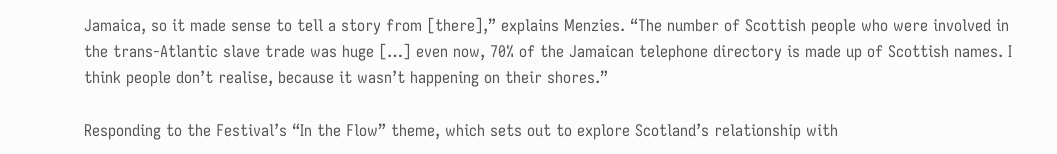Jamaica, so it made sense to tell a story from [there],” explains Menzies. “The number of Scottish people who were involved in the trans-Atlantic slave trade was huge […] even now, 70% of the Jamaican telephone directory is made up of Scottish names. I think people don’t realise, because it wasn’t happening on their shores.”

Responding to the Festival’s “In the Flow” theme, which sets out to explore Scotland’s relationship with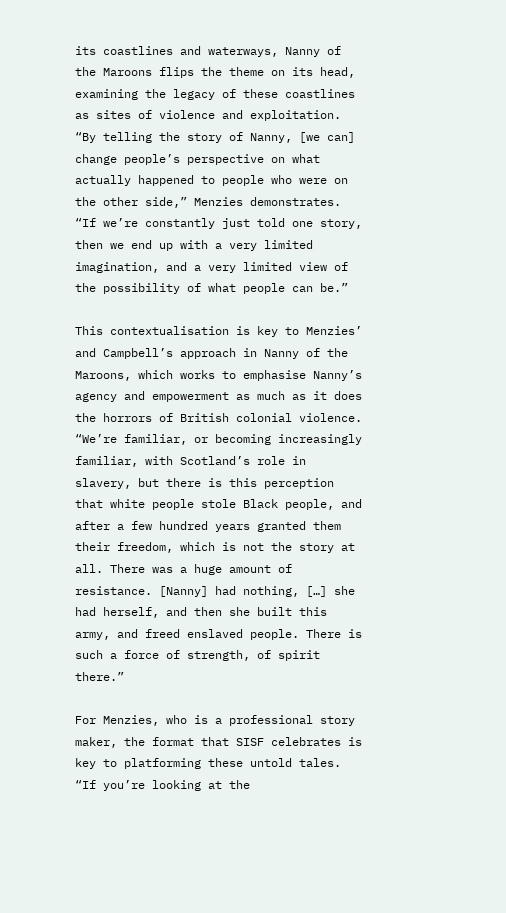its coastlines and waterways, Nanny of the Maroons flips the theme on its head, examining the legacy of these coastlines as sites of violence and exploitation. “By telling the story of Nanny, [we can] change people’s perspective on what actually happened to people who were on the other side,” Menzies demonstrates. “If we’re constantly just told one story, then we end up with a very limited imagination, and a very limited view of the possibility of what people can be.”

This contextualisation is key to Menzies’ and Campbell’s approach in Nanny of the Maroons, which works to emphasise Nanny’s agency and empowerment as much as it does the horrors of British colonial violence. “We’re familiar, or becoming increasingly familiar, with Scotland’s role in slavery, but there is this perception that white people stole Black people, and after a few hundred years granted them their freedom, which is not the story at all. There was a huge amount of resistance. [Nanny] had nothing, […] she had herself, and then she built this army, and freed enslaved people. There is such a force of strength, of spirit there.”

For Menzies, who is a professional story maker, the format that SISF celebrates is key to platforming these untold tales. “If you’re looking at the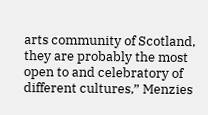arts community of Scotland, they are probably the most open to and celebratory of different cultures,” Menzies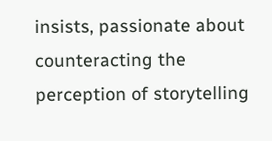insists, passionate about counteracting the perception of storytelling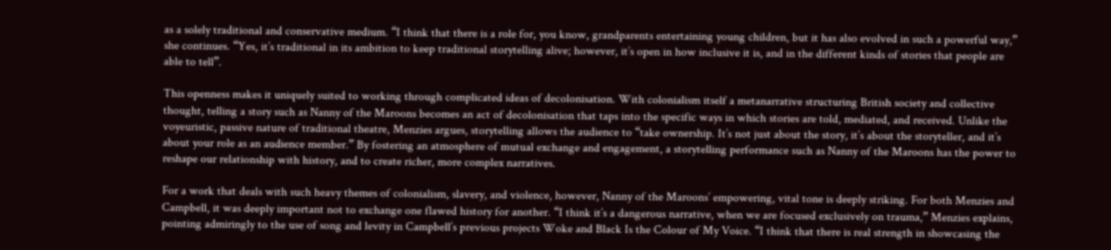as a solely traditional and conservative medium. “I think that there is a role for, you know, grandparents entertaining young children, but it has also evolved in such a powerful way,” she continues. “Yes, it’s traditional in its ambition to keep traditional storytelling alive; however, it’s open in how inclusive it is, and in the different kinds of stories that people are able to tell”.

This openness makes it uniquely suited to working through complicated ideas of decolonisation. With colonialism itself a metanarrative structuring British society and collective thought, telling a story such as Nanny of the Maroons becomes an act of decolonisation that taps into the specific ways in which stories are told, mediated, and received. Unlike the voyeuristic, passive nature of traditional theatre, Menzies argues, storytelling allows the audience to “take ownership. It’s not just about the story, it’s about the storyteller, and it’s about your role as an audience member.” By fostering an atmosphere of mutual exchange and engagement, a storytelling performance such as Nanny of the Maroons has the power to reshape our relationship with history, and to create richer, more complex narratives.

For a work that deals with such heavy themes of colonialism, slavery, and violence, however, Nanny of the Maroons’ empowering, vital tone is deeply striking. For both Menzies and Campbell, it was deeply important not to exchange one flawed history for another. “I think it’s a dangerous narrative, when we are focused exclusively on trauma,” Menzies explains, pointing admiringly to the use of song and levity in Campbell’s previous projects Woke and Black Is the Colour of My Voice. “I think that there is real strength in showcasing the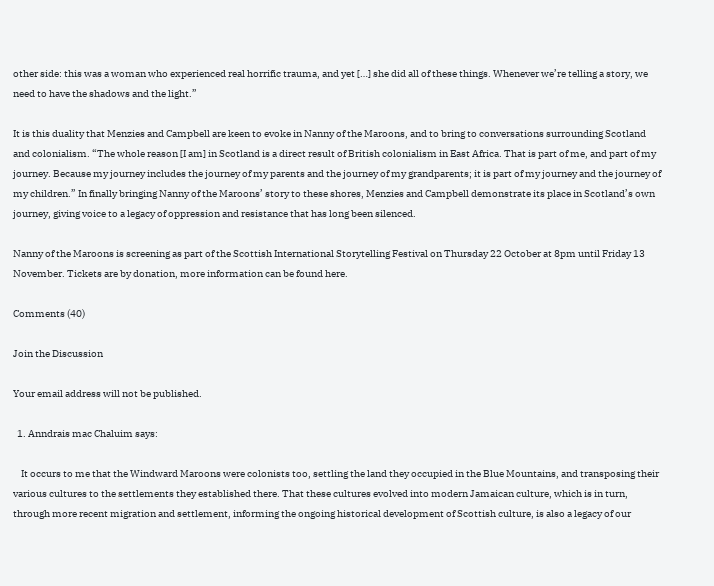other side: this was a woman who experienced real horrific trauma, and yet […] she did all of these things. Whenever we’re telling a story, we need to have the shadows and the light.”

It is this duality that Menzies and Campbell are keen to evoke in Nanny of the Maroons, and to bring to conversations surrounding Scotland and colonialism. “The whole reason [I am] in Scotland is a direct result of British colonialism in East Africa. That is part of me, and part of my journey. Because my journey includes the journey of my parents and the journey of my grandparents; it is part of my journey and the journey of my children.” In finally bringing Nanny of the Maroons’ story to these shores, Menzies and Campbell demonstrate its place in Scotland’s own journey, giving voice to a legacy of oppression and resistance that has long been silenced.

Nanny of the Maroons is screening as part of the Scottish International Storytelling Festival on Thursday 22 October at 8pm until Friday 13 November. Tickets are by donation, more information can be found here.

Comments (40)

Join the Discussion

Your email address will not be published.

  1. Anndrais mac Chaluim says:

    It occurs to me that the Windward Maroons were colonists too, settling the land they occupied in the Blue Mountains, and transposing their various cultures to the settlements they established there. That these cultures evolved into modern Jamaican culture, which is in turn, through more recent migration and settlement, informing the ongoing historical development of Scottish culture, is also a legacy of our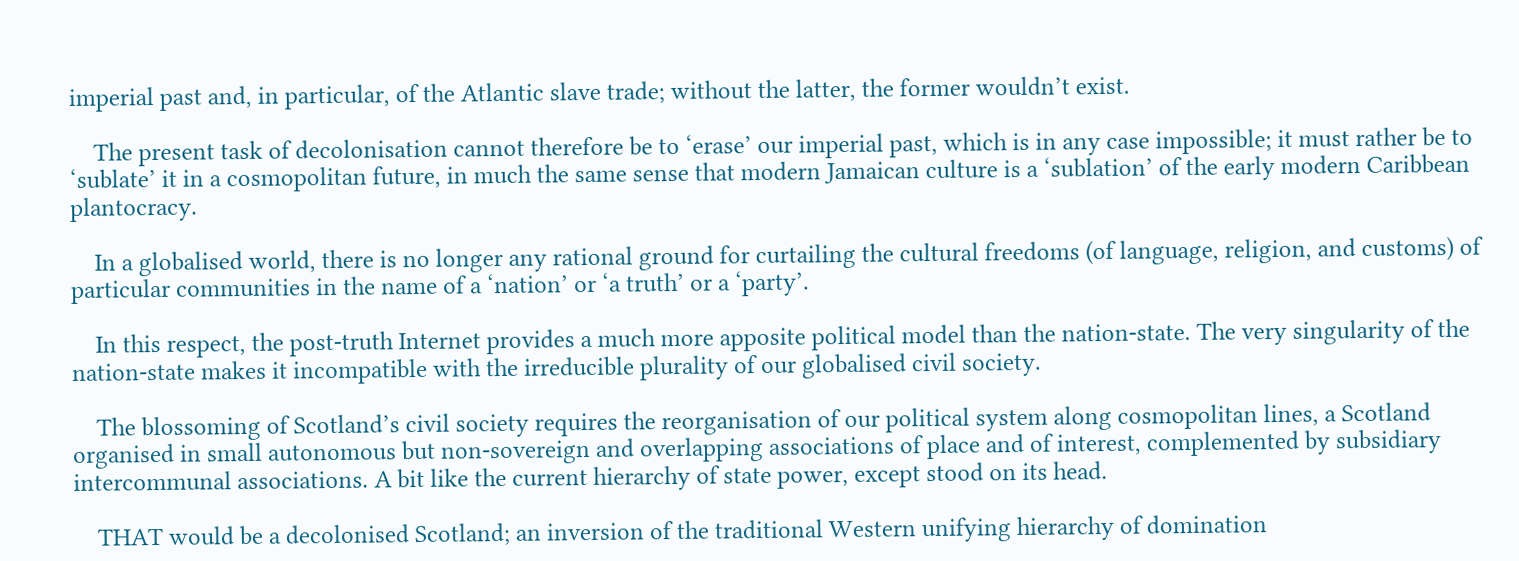imperial past and, in particular, of the Atlantic slave trade; without the latter, the former wouldn’t exist.

    The present task of decolonisation cannot therefore be to ‘erase’ our imperial past, which is in any case impossible; it must rather be to ‘sublate’ it in a cosmopolitan future, in much the same sense that modern Jamaican culture is a ‘sublation’ of the early modern Caribbean plantocracy.

    In a globalised world, there is no longer any rational ground for curtailing the cultural freedoms (of language, religion, and customs) of particular communities in the name of a ‘nation’ or ‘a truth’ or a ‘party’.

    In this respect, the post-truth Internet provides a much more apposite political model than the nation-state. The very singularity of the nation-state makes it incompatible with the irreducible plurality of our globalised civil society.

    The blossoming of Scotland’s civil society requires the reorganisation of our political system along cosmopolitan lines, a Scotland organised in small autonomous but non-sovereign and overlapping associations of place and of interest, complemented by subsidiary intercommunal associations. A bit like the current hierarchy of state power, except stood on its head.

    THAT would be a decolonised Scotland; an inversion of the traditional Western unifying hierarchy of domination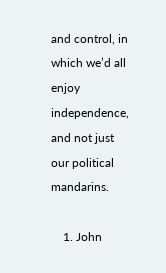and control, in which we’d all enjoy independence, and not just our political mandarins.

    1. John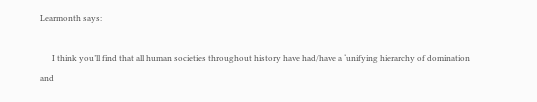Learmonth says:

      I think you’ll find that all human societies throughout history have had/have a ‘unifying hierarchy of domination and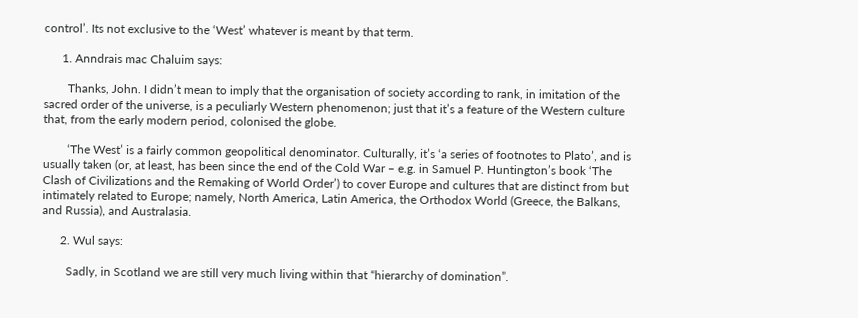control’. Its not exclusive to the ‘West’ whatever is meant by that term.

      1. Anndrais mac Chaluim says:

        Thanks, John. I didn’t mean to imply that the organisation of society according to rank, in imitation of the sacred order of the universe, is a peculiarly Western phenomenon; just that it’s a feature of the Western culture that, from the early modern period, colonised the globe.

        ‘The West’ is a fairly common geopolitical denominator. Culturally, it’s ‘a series of footnotes to Plato’, and is usually taken (or, at least, has been since the end of the Cold War – e.g. in Samuel P. Huntington’s book ‘The Clash of Civilizations and the Remaking of World Order’) to cover Europe and cultures that are distinct from but intimately related to Europe; namely, North America, Latin America, the Orthodox World (Greece, the Balkans, and Russia), and Australasia.

      2. Wul says:

        Sadly, in Scotland we are still very much living within that “hierarchy of domination”.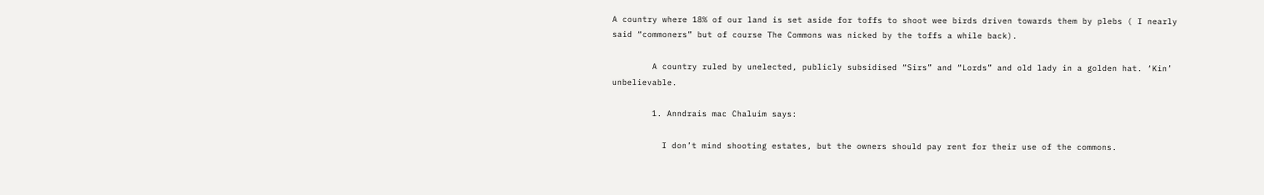A country where 18% of our land is set aside for toffs to shoot wee birds driven towards them by plebs ( I nearly said “commoners” but of course The Commons was nicked by the toffs a while back).

        A country ruled by unelected, publicly subsidised “Sirs” and “Lords” and old lady in a golden hat. ‘Kin’ unbelievable.

        1. Anndrais mac Chaluim says:

          I don’t mind shooting estates, but the owners should pay rent for their use of the commons.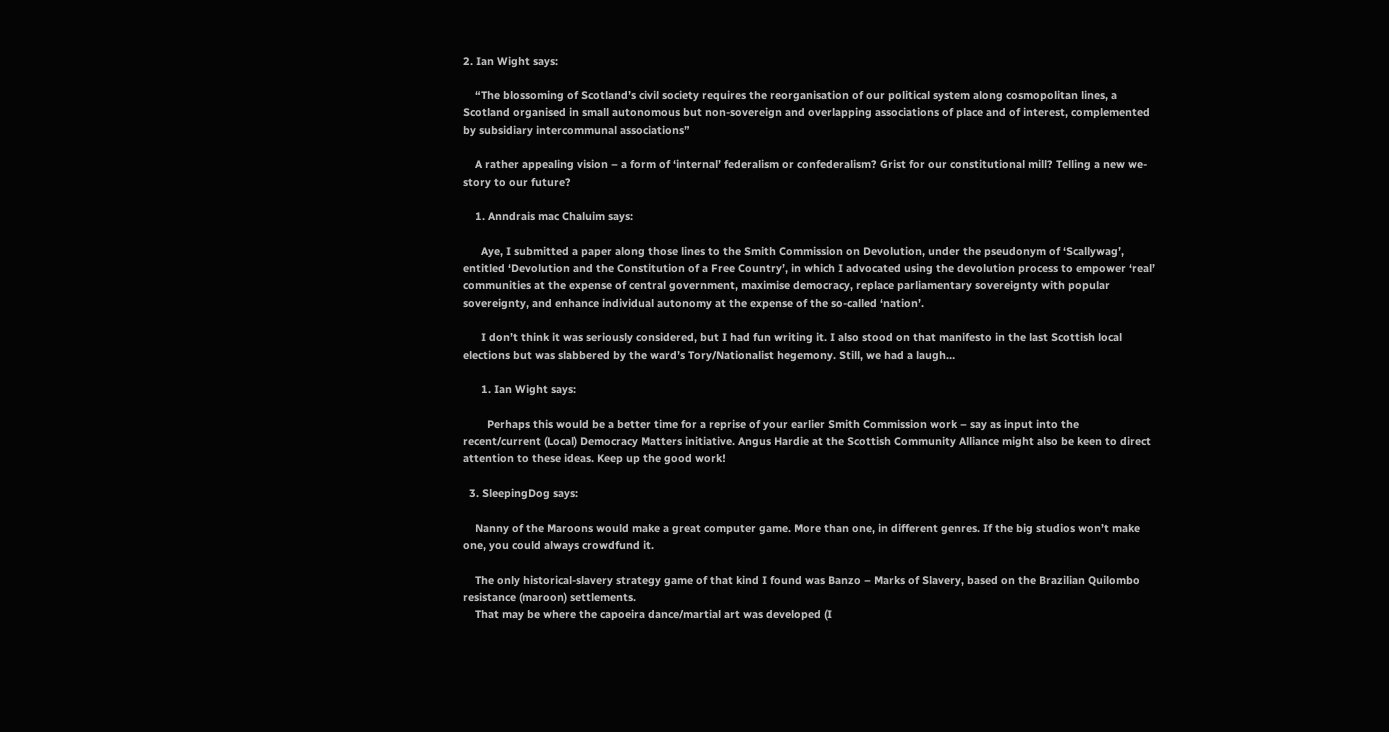2. Ian Wight says:

    “The blossoming of Scotland’s civil society requires the reorganisation of our political system along cosmopolitan lines, a Scotland organised in small autonomous but non-sovereign and overlapping associations of place and of interest, complemented by subsidiary intercommunal associations”

    A rather appealing vision – a form of ‘internal’ federalism or confederalism? Grist for our constitutional mill? Telling a new we-story to our future?

    1. Anndrais mac Chaluim says:

      Aye, I submitted a paper along those lines to the Smith Commission on Devolution, under the pseudonym of ‘Scallywag’, entitled ‘Devolution and the Constitution of a Free Country’, in which I advocated using the devolution process to empower ‘real’ communities at the expense of central government, maximise democracy, replace parliamentary sovereignty with popular sovereignty, and enhance individual autonomy at the expense of the so-called ‘nation’.

      I don’t think it was seriously considered, but I had fun writing it. I also stood on that manifesto in the last Scottish local elections but was slabbered by the ward’s Tory/Nationalist hegemony. Still, we had a laugh…

      1. Ian Wight says:

        Perhaps this would be a better time for a reprise of your earlier Smith Commission work – say as input into the recent/current (Local) Democracy Matters initiative. Angus Hardie at the Scottish Community Alliance might also be keen to direct attention to these ideas. Keep up the good work!

  3. SleepingDog says:

    Nanny of the Maroons would make a great computer game. More than one, in different genres. If the big studios won’t make one, you could always crowdfund it.

    The only historical-slavery strategy game of that kind I found was Banzo – Marks of Slavery, based on the Brazilian Quilombo resistance (maroon) settlements.
    That may be where the capoeira dance/martial art was developed (I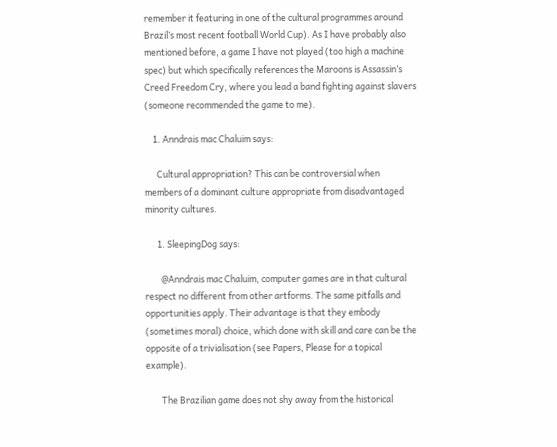remember it featuring in one of the cultural programmes around Brazil’s most recent football World Cup). As I have probably also mentioned before, a game I have not played (too high a machine spec) but which specifically references the Maroons is Assassin’s Creed Freedom Cry, where you lead a band fighting against slavers (someone recommended the game to me).

    1. Anndrais mac Chaluim says:

      Cultural appropriation? This can be controversial when members of a dominant culture appropriate from disadvantaged minority cultures.

      1. SleepingDog says:

        @Anndrais mac Chaluim, computer games are in that cultural respect no different from other artforms. The same pitfalls and opportunities apply. Their advantage is that they embody (sometimes moral) choice, which done with skill and care can be the opposite of a trivialisation (see Papers, Please for a topical example).

        The Brazilian game does not shy away from the historical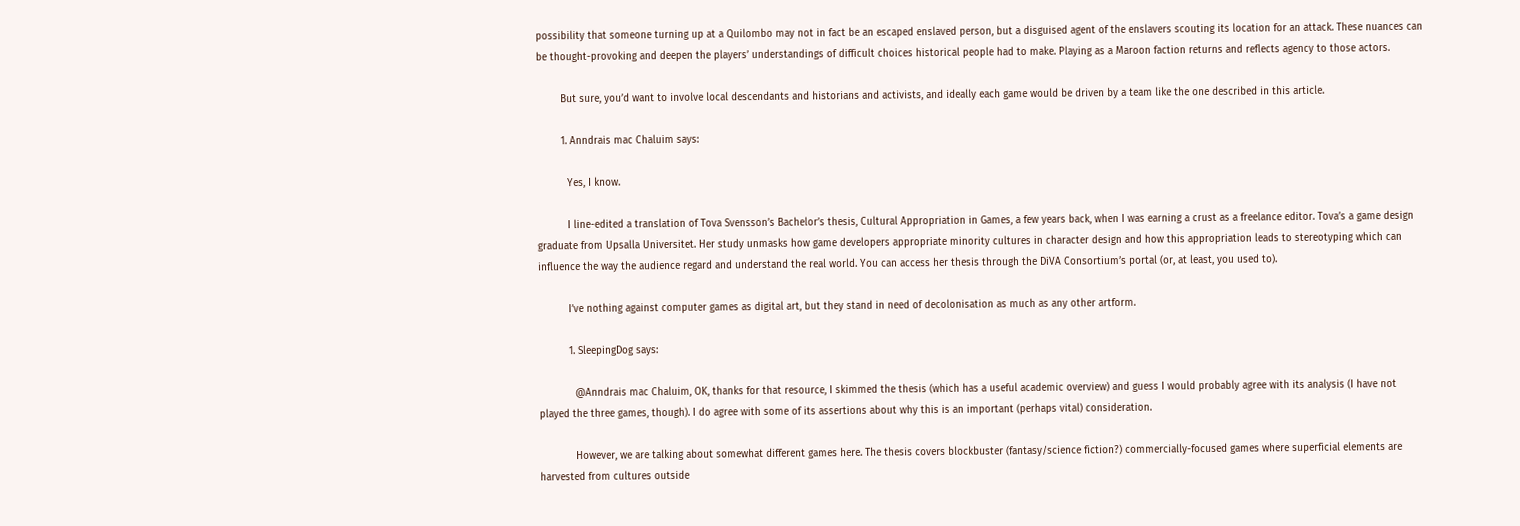possibility that someone turning up at a Quilombo may not in fact be an escaped enslaved person, but a disguised agent of the enslavers scouting its location for an attack. These nuances can be thought-provoking and deepen the players’ understandings of difficult choices historical people had to make. Playing as a Maroon faction returns and reflects agency to those actors.

        But sure, you’d want to involve local descendants and historians and activists, and ideally each game would be driven by a team like the one described in this article.

        1. Anndrais mac Chaluim says:

          Yes, I know.

          I line-edited a translation of Tova Svensson’s Bachelor’s thesis, Cultural Appropriation in Games, a few years back, when I was earning a crust as a freelance editor. Tova’s a game design graduate from Upsalla Universitet. Her study unmasks how game developers appropriate minority cultures in character design and how this appropriation leads to stereotyping which can influence the way the audience regard and understand the real world. You can access her thesis through the DiVA Consortium’s portal (or, at least, you used to).

          I’ve nothing against computer games as digital art, but they stand in need of decolonisation as much as any other artform.

          1. SleepingDog says:

            @Anndrais mac Chaluim, OK, thanks for that resource, I skimmed the thesis (which has a useful academic overview) and guess I would probably agree with its analysis (I have not played the three games, though). I do agree with some of its assertions about why this is an important (perhaps vital) consideration.

            However, we are talking about somewhat different games here. The thesis covers blockbuster (fantasy/science fiction?) commercially-focused games where superficial elements are harvested from cultures outside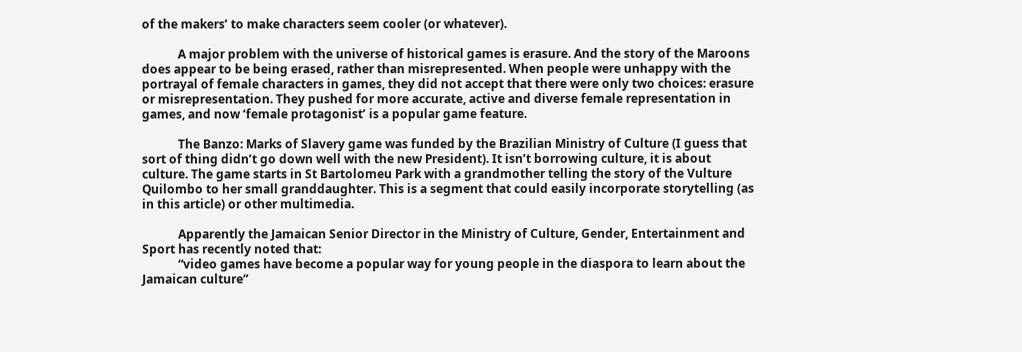of the makers’ to make characters seem cooler (or whatever).

            A major problem with the universe of historical games is erasure. And the story of the Maroons does appear to be being erased, rather than misrepresented. When people were unhappy with the portrayal of female characters in games, they did not accept that there were only two choices: erasure or misrepresentation. They pushed for more accurate, active and diverse female representation in games, and now ‘female protagonist’ is a popular game feature.

            The Banzo: Marks of Slavery game was funded by the Brazilian Ministry of Culture (I guess that sort of thing didn’t go down well with the new President). It isn’t borrowing culture, it is about culture. The game starts in St Bartolomeu Park with a grandmother telling the story of the Vulture Quilombo to her small granddaughter. This is a segment that could easily incorporate storytelling (as in this article) or other multimedia.

            Apparently the Jamaican Senior Director in the Ministry of Culture, Gender, Entertainment and Sport has recently noted that:
            “video games have become a popular way for young people in the diaspora to learn about the Jamaican culture”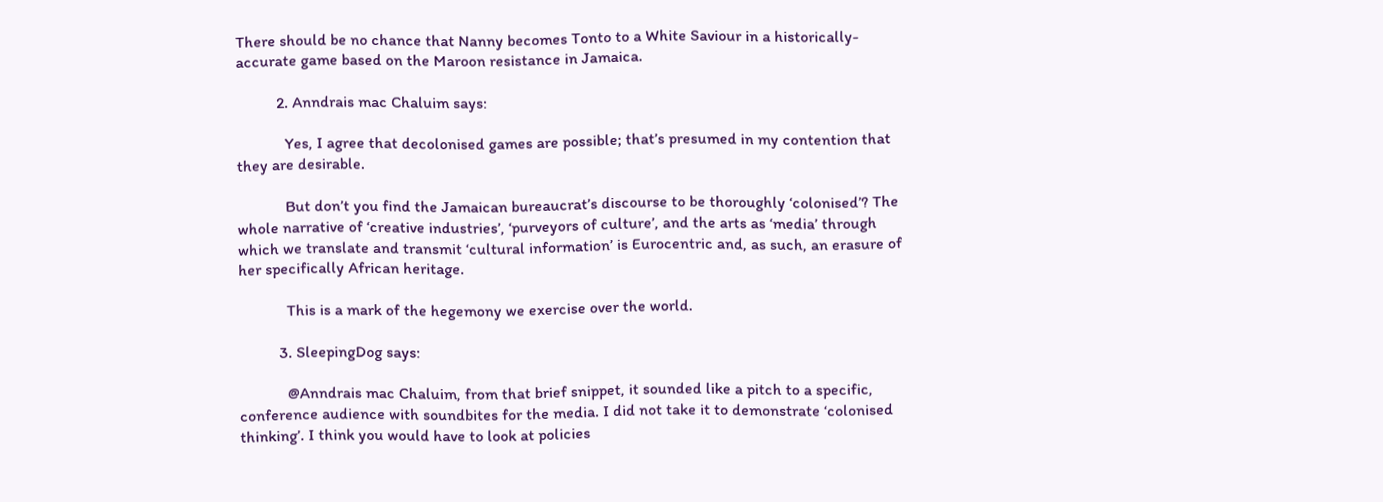There should be no chance that Nanny becomes Tonto to a White Saviour in a historically-accurate game based on the Maroon resistance in Jamaica.

          2. Anndrais mac Chaluim says:

            Yes, I agree that decolonised games are possible; that’s presumed in my contention that they are desirable.

            But don’t you find the Jamaican bureaucrat’s discourse to be thoroughly ‘colonised’? The whole narrative of ‘creative industries’, ‘purveyors of culture’, and the arts as ‘media’ through which we translate and transmit ‘cultural information’ is Eurocentric and, as such, an erasure of her specifically African heritage.

            This is a mark of the hegemony we exercise over the world.

          3. SleepingDog says:

            @Anndrais mac Chaluim, from that brief snippet, it sounded like a pitch to a specific, conference audience with soundbites for the media. I did not take it to demonstrate ‘colonised thinking’. I think you would have to look at policies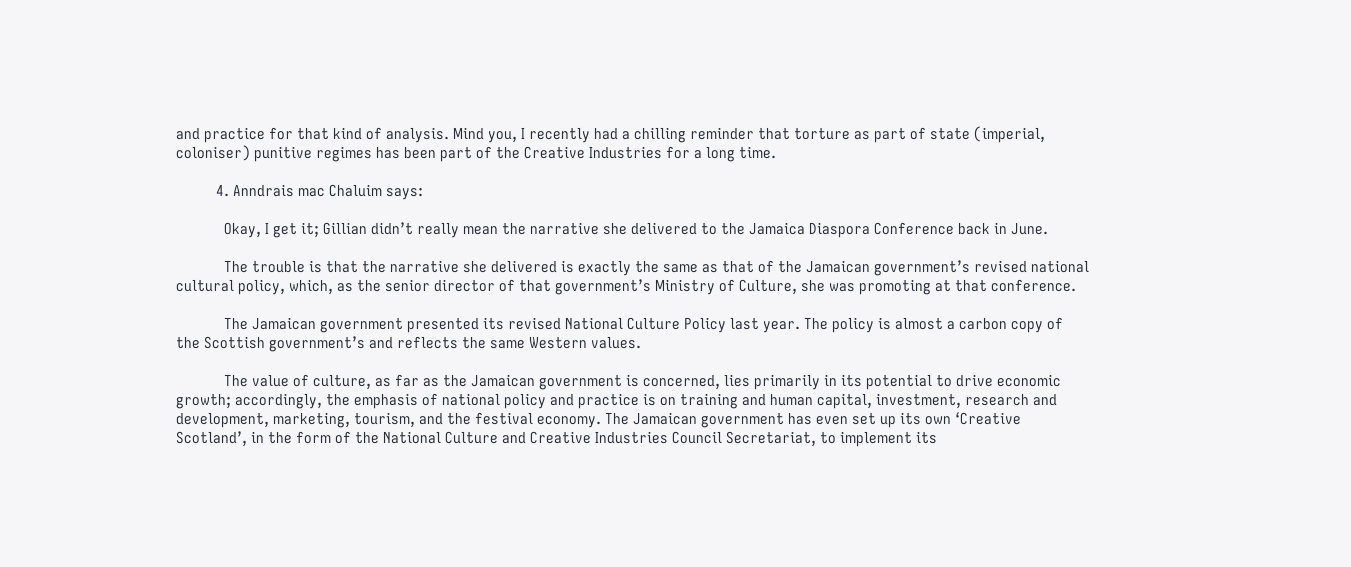and practice for that kind of analysis. Mind you, I recently had a chilling reminder that torture as part of state (imperial, coloniser) punitive regimes has been part of the Creative Industries for a long time.

          4. Anndrais mac Chaluim says:

            Okay, I get it; Gillian didn’t really mean the narrative she delivered to the Jamaica Diaspora Conference back in June.

            The trouble is that the narrative she delivered is exactly the same as that of the Jamaican government’s revised national cultural policy, which, as the senior director of that government’s Ministry of Culture, she was promoting at that conference.

            The Jamaican government presented its revised National Culture Policy last year. The policy is almost a carbon copy of the Scottish government’s and reflects the same Western values.

            The value of culture, as far as the Jamaican government is concerned, lies primarily in its potential to drive economic growth; accordingly, the emphasis of national policy and practice is on training and human capital, investment, research and development, marketing, tourism, and the festival economy. The Jamaican government has even set up its own ‘Creative Scotland’, in the form of the National Culture and Creative Industries Council Secretariat, to implement its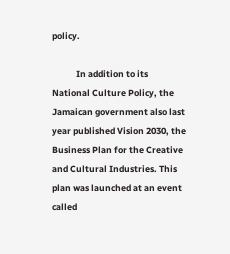policy.

            In addition to its National Culture Policy, the Jamaican government also last year published Vision 2030, the Business Plan for the Creative and Cultural Industries. This plan was launched at an event called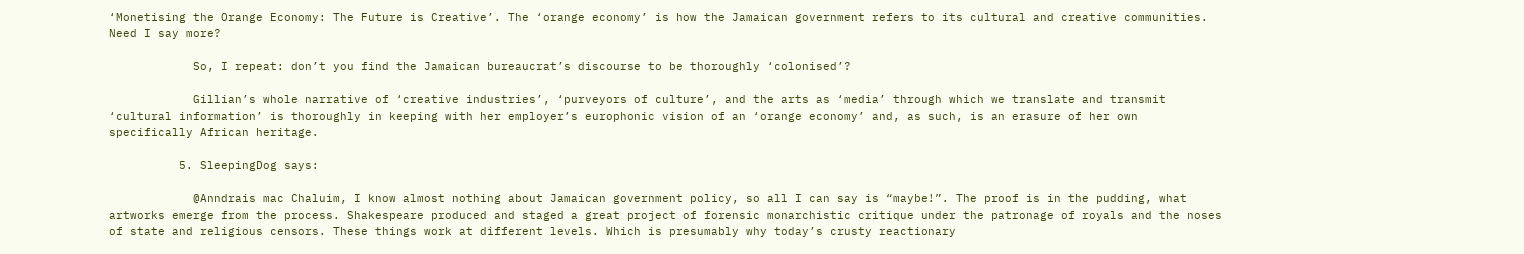‘Monetising the Orange Economy: The Future is Creative’. The ‘orange economy’ is how the Jamaican government refers to its cultural and creative communities. Need I say more?

            So, I repeat: don’t you find the Jamaican bureaucrat’s discourse to be thoroughly ‘colonised’?

            Gillian’s whole narrative of ‘creative industries’, ‘purveyors of culture’, and the arts as ‘media’ through which we translate and transmit ‘cultural information’ is thoroughly in keeping with her employer’s europhonic vision of an ‘orange economy’ and, as such, is an erasure of her own specifically African heritage.

          5. SleepingDog says:

            @Anndrais mac Chaluim, I know almost nothing about Jamaican government policy, so all I can say is “maybe!”. The proof is in the pudding, what artworks emerge from the process. Shakespeare produced and staged a great project of forensic monarchistic critique under the patronage of royals and the noses of state and religious censors. These things work at different levels. Which is presumably why today’s crusty reactionary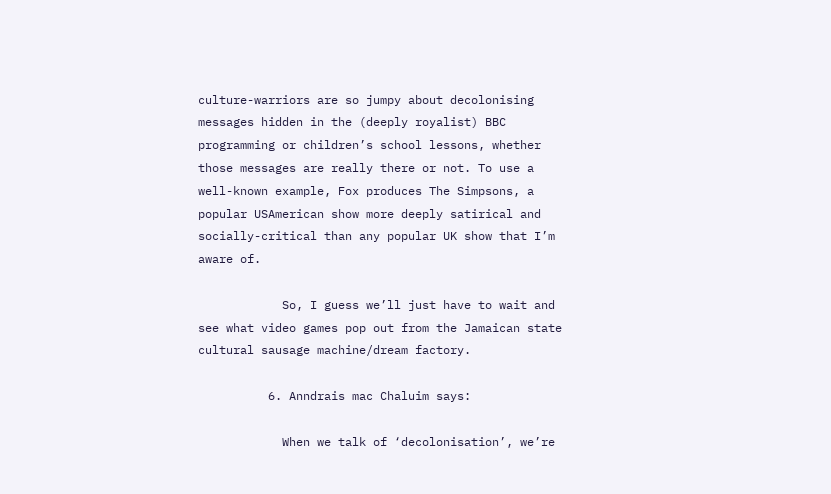culture-warriors are so jumpy about decolonising messages hidden in the (deeply royalist) BBC programming or children’s school lessons, whether those messages are really there or not. To use a well-known example, Fox produces The Simpsons, a popular USAmerican show more deeply satirical and socially-critical than any popular UK show that I’m aware of.

            So, I guess we’ll just have to wait and see what video games pop out from the Jamaican state cultural sausage machine/dream factory.

          6. Anndrais mac Chaluim says:

            When we talk of ‘decolonisation’, we’re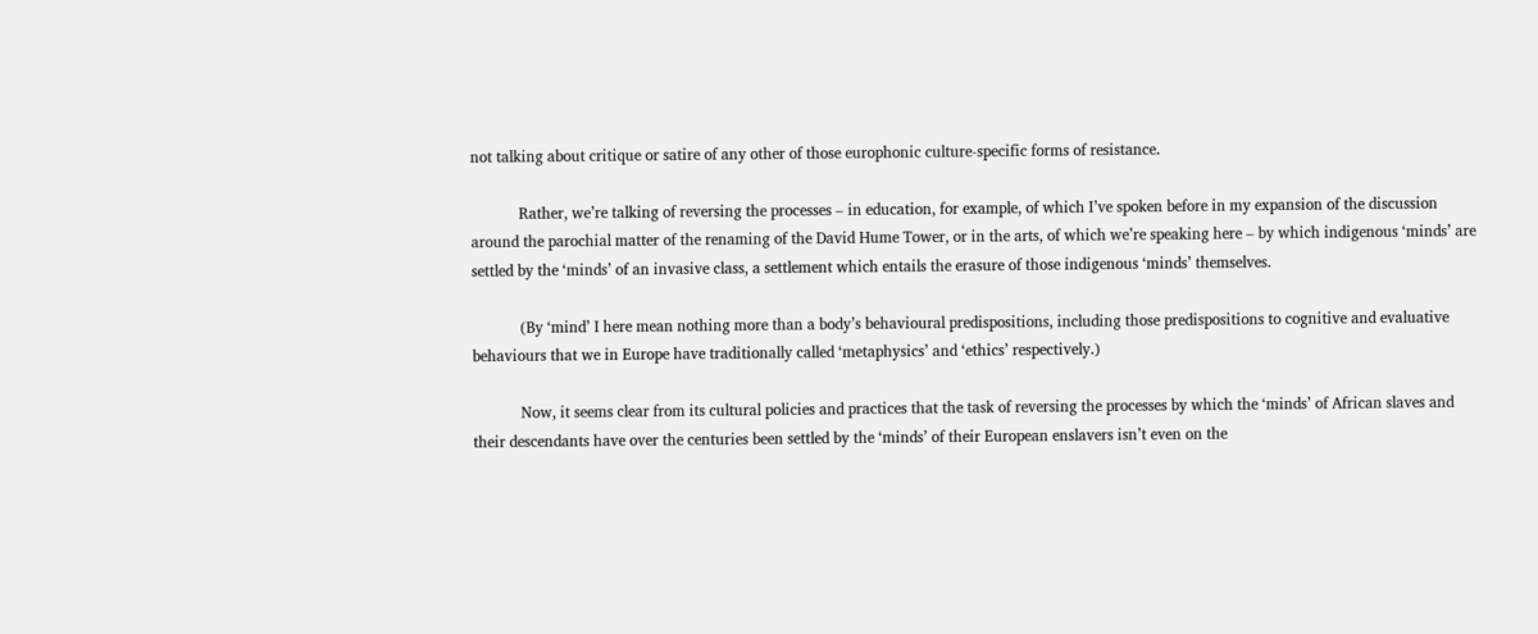not talking about critique or satire of any other of those europhonic culture-specific forms of resistance.

            Rather, we’re talking of reversing the processes – in education, for example, of which I’ve spoken before in my expansion of the discussion around the parochial matter of the renaming of the David Hume Tower, or in the arts, of which we’re speaking here – by which indigenous ‘minds’ are settled by the ‘minds’ of an invasive class, a settlement which entails the erasure of those indigenous ‘minds’ themselves.

            (By ‘mind’ I here mean nothing more than a body’s behavioural predispositions, including those predispositions to cognitive and evaluative behaviours that we in Europe have traditionally called ‘metaphysics’ and ‘ethics’ respectively.)

            Now, it seems clear from its cultural policies and practices that the task of reversing the processes by which the ‘minds’ of African slaves and their descendants have over the centuries been settled by the ‘minds’ of their European enslavers isn’t even on the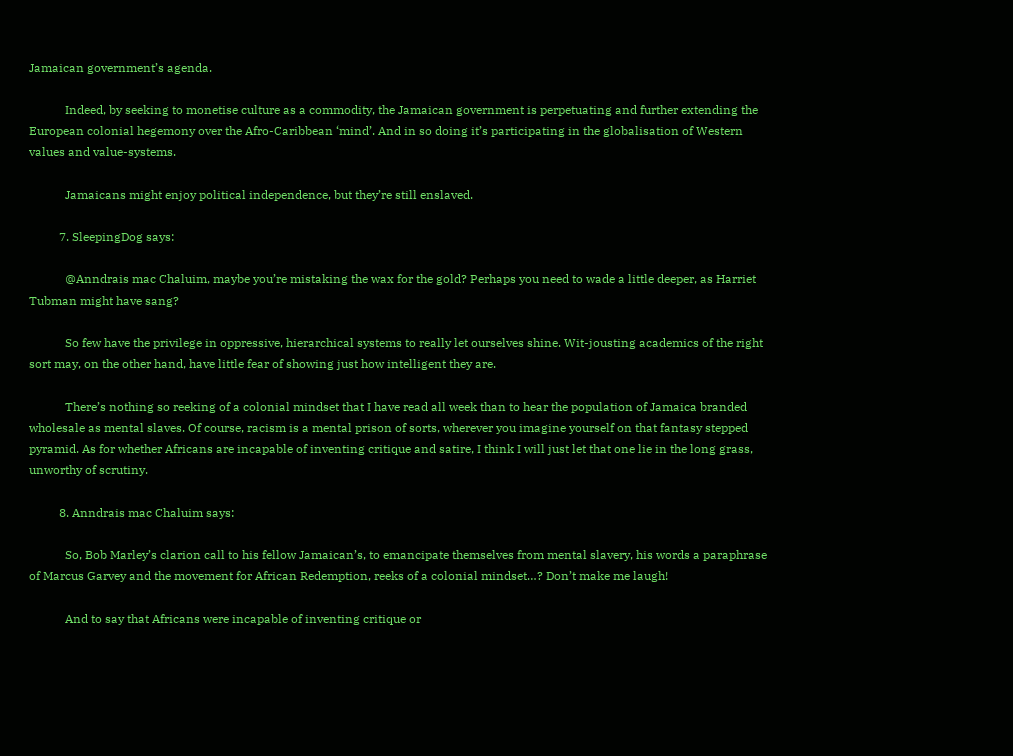Jamaican government’s agenda.

            Indeed, by seeking to monetise culture as a commodity, the Jamaican government is perpetuating and further extending the European colonial hegemony over the Afro-Caribbean ‘mind’. And in so doing it’s participating in the globalisation of Western values and value-systems.

            Jamaicans might enjoy political independence, but they’re still enslaved.

          7. SleepingDog says:

            @Anndrais mac Chaluim, maybe you’re mistaking the wax for the gold? Perhaps you need to wade a little deeper, as Harriet Tubman might have sang?

            So few have the privilege in oppressive, hierarchical systems to really let ourselves shine. Wit-jousting academics of the right sort may, on the other hand, have little fear of showing just how intelligent they are.

            There’s nothing so reeking of a colonial mindset that I have read all week than to hear the population of Jamaica branded wholesale as mental slaves. Of course, racism is a mental prison of sorts, wherever you imagine yourself on that fantasy stepped pyramid. As for whether Africans are incapable of inventing critique and satire, I think I will just let that one lie in the long grass, unworthy of scrutiny.

          8. Anndrais mac Chaluim says:

            So, Bob Marley’s clarion call to his fellow Jamaican’s, to emancipate themselves from mental slavery, his words a paraphrase of Marcus Garvey and the movement for African Redemption, reeks of a colonial mindset…? Don’t make me laugh!

            And to say that Africans were incapable of inventing critique or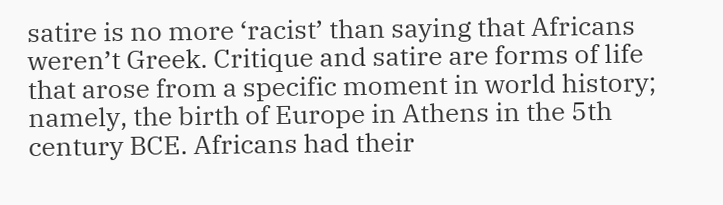satire is no more ‘racist’ than saying that Africans weren’t Greek. Critique and satire are forms of life that arose from a specific moment in world history; namely, the birth of Europe in Athens in the 5th century BCE. Africans had their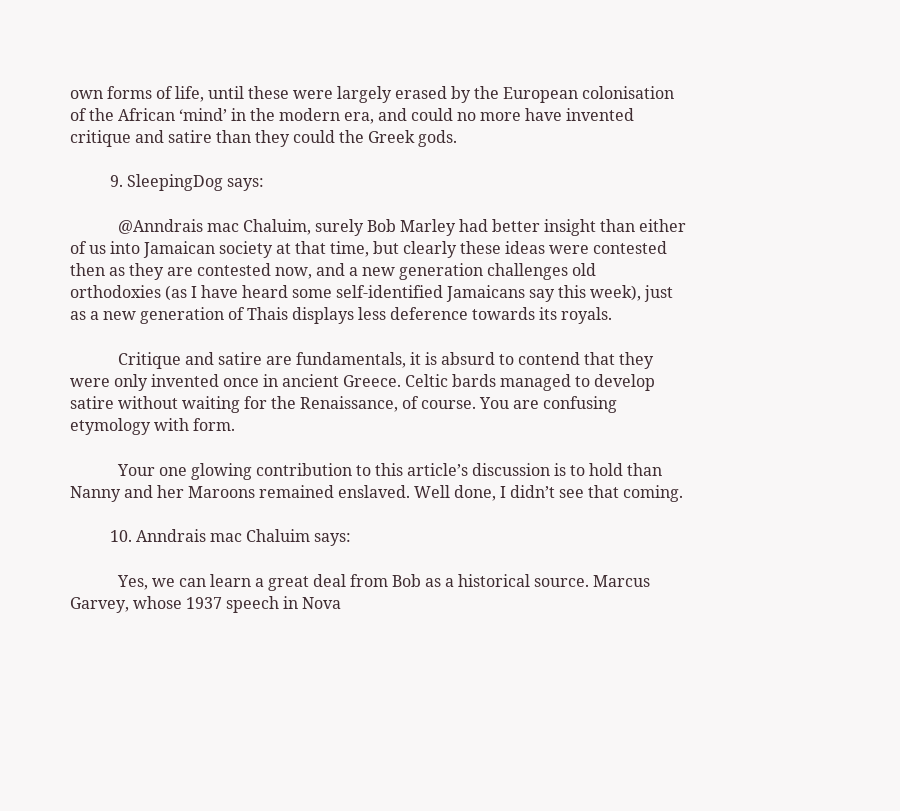own forms of life, until these were largely erased by the European colonisation of the African ‘mind’ in the modern era, and could no more have invented critique and satire than they could the Greek gods.

          9. SleepingDog says:

            @Anndrais mac Chaluim, surely Bob Marley had better insight than either of us into Jamaican society at that time, but clearly these ideas were contested then as they are contested now, and a new generation challenges old orthodoxies (as I have heard some self-identified Jamaicans say this week), just as a new generation of Thais displays less deference towards its royals.

            Critique and satire are fundamentals, it is absurd to contend that they were only invented once in ancient Greece. Celtic bards managed to develop satire without waiting for the Renaissance, of course. You are confusing etymology with form.

            Your one glowing contribution to this article’s discussion is to hold than Nanny and her Maroons remained enslaved. Well done, I didn’t see that coming.

          10. Anndrais mac Chaluim says:

            Yes, we can learn a great deal from Bob as a historical source. Marcus Garvey, whose 1937 speech in Nova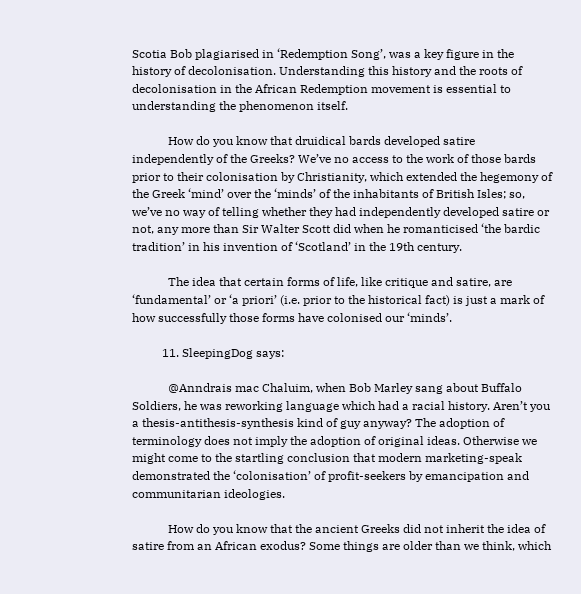Scotia Bob plagiarised in ‘Redemption Song’, was a key figure in the history of decolonisation. Understanding this history and the roots of decolonisation in the African Redemption movement is essential to understanding the phenomenon itself.

            How do you know that druidical bards developed satire independently of the Greeks? We’ve no access to the work of those bards prior to their colonisation by Christianity, which extended the hegemony of the Greek ‘mind’ over the ‘minds’ of the inhabitants of British Isles; so, we’ve no way of telling whether they had independently developed satire or not, any more than Sir Walter Scott did when he romanticised ‘the bardic tradition’ in his invention of ‘Scotland’ in the 19th century.

            The idea that certain forms of life, like critique and satire, are ‘fundamental’ or ‘a priori’ (i.e. prior to the historical fact) is just a mark of how successfully those forms have colonised our ‘minds’.

          11. SleepingDog says:

            @Anndrais mac Chaluim, when Bob Marley sang about Buffalo Soldiers, he was reworking language which had a racial history. Aren’t you a thesis-antithesis-synthesis kind of guy anyway? The adoption of terminology does not imply the adoption of original ideas. Otherwise we might come to the startling conclusion that modern marketing-speak demonstrated the ‘colonisation’ of profit-seekers by emancipation and communitarian ideologies.

            How do you know that the ancient Greeks did not inherit the idea of satire from an African exodus? Some things are older than we think, which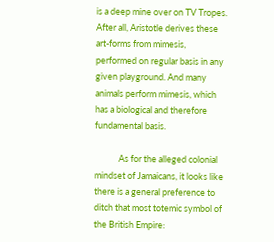is a deep mine over on TV Tropes. After all, Aristotle derives these art-forms from mimesis, performed on regular basis in any given playground. And many animals perform mimesis, which has a biological and therefore fundamental basis.

            As for the alleged colonial mindset of Jamaicans, it looks like there is a general preference to ditch that most totemic symbol of the British Empire: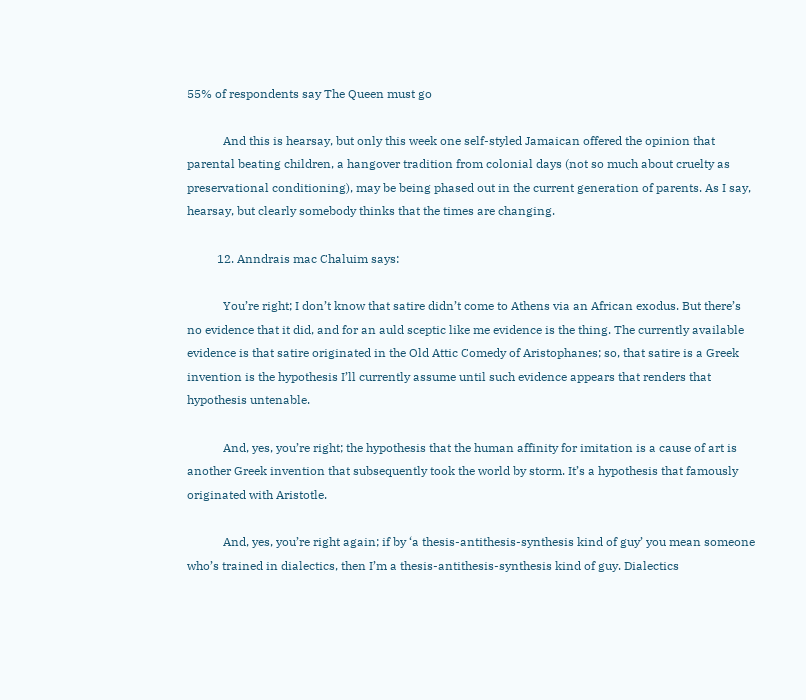55% of respondents say The Queen must go

            And this is hearsay, but only this week one self-styled Jamaican offered the opinion that parental beating children, a hangover tradition from colonial days (not so much about cruelty as preservational conditioning), may be being phased out in the current generation of parents. As I say, hearsay, but clearly somebody thinks that the times are changing.

          12. Anndrais mac Chaluim says:

            You’re right; I don’t know that satire didn’t come to Athens via an African exodus. But there’s no evidence that it did, and for an auld sceptic like me evidence is the thing. The currently available evidence is that satire originated in the Old Attic Comedy of Aristophanes; so, that satire is a Greek invention is the hypothesis I’ll currently assume until such evidence appears that renders that hypothesis untenable.

            And, yes, you’re right; the hypothesis that the human affinity for imitation is a cause of art is another Greek invention that subsequently took the world by storm. It’s a hypothesis that famously originated with Aristotle.

            And, yes, you’re right again; if by ‘a thesis-antithesis-synthesis kind of guy’ you mean someone who’s trained in dialectics, then I’m a thesis-antithesis-synthesis kind of guy. Dialectics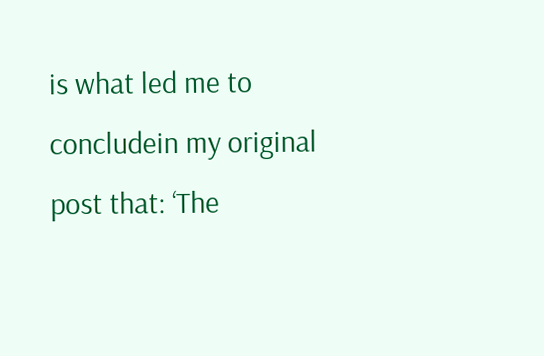is what led me to concludein my original post that: ‘The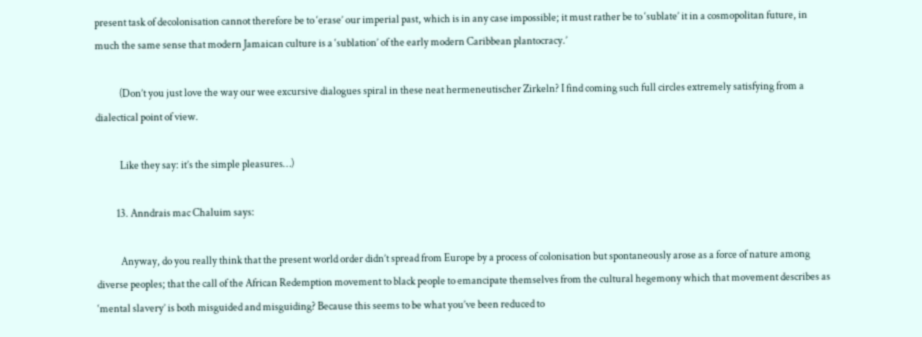present task of decolonisation cannot therefore be to ‘erase’ our imperial past, which is in any case impossible; it must rather be to ‘sublate’ it in a cosmopolitan future, in much the same sense that modern Jamaican culture is a ‘sublation’ of the early modern Caribbean plantocracy.’

            (Don’t you just love the way our wee excursive dialogues spiral in these neat hermeneutischer Zirkeln? I find coming such full circles extremely satisfying from a dialectical point of view.

            Like they say: it’s the simple pleasures…)

          13. Anndrais mac Chaluim says:

            Anyway, do you really think that the present world order didn’t spread from Europe by a process of colonisation but spontaneously arose as a force of nature among diverse peoples; that the call of the African Redemption movement to black people to emancipate themselves from the cultural hegemony which that movement describes as ‘mental slavery’ is both misguided and misguiding? Because this seems to be what you’ve been reduced to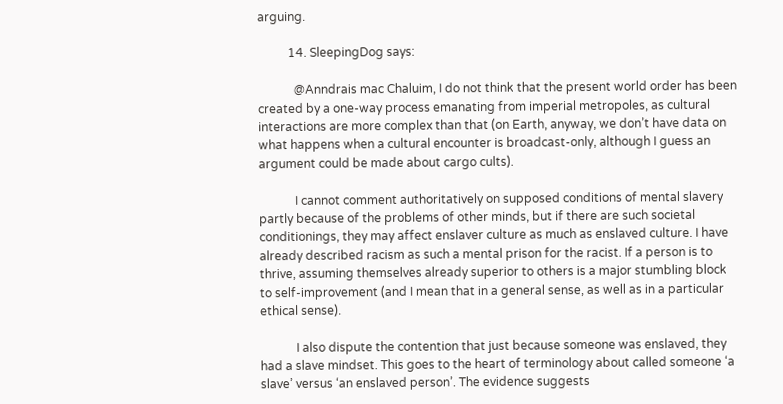arguing.

          14. SleepingDog says:

            @Anndrais mac Chaluim, I do not think that the present world order has been created by a one-way process emanating from imperial metropoles, as cultural interactions are more complex than that (on Earth, anyway, we don’t have data on what happens when a cultural encounter is broadcast-only, although I guess an argument could be made about cargo cults).

            I cannot comment authoritatively on supposed conditions of mental slavery partly because of the problems of other minds, but if there are such societal conditionings, they may affect enslaver culture as much as enslaved culture. I have already described racism as such a mental prison for the racist. If a person is to thrive, assuming themselves already superior to others is a major stumbling block to self-improvement (and I mean that in a general sense, as well as in a particular ethical sense).

            I also dispute the contention that just because someone was enslaved, they had a slave mindset. This goes to the heart of terminology about called someone ‘a slave’ versus ‘an enslaved person’. The evidence suggests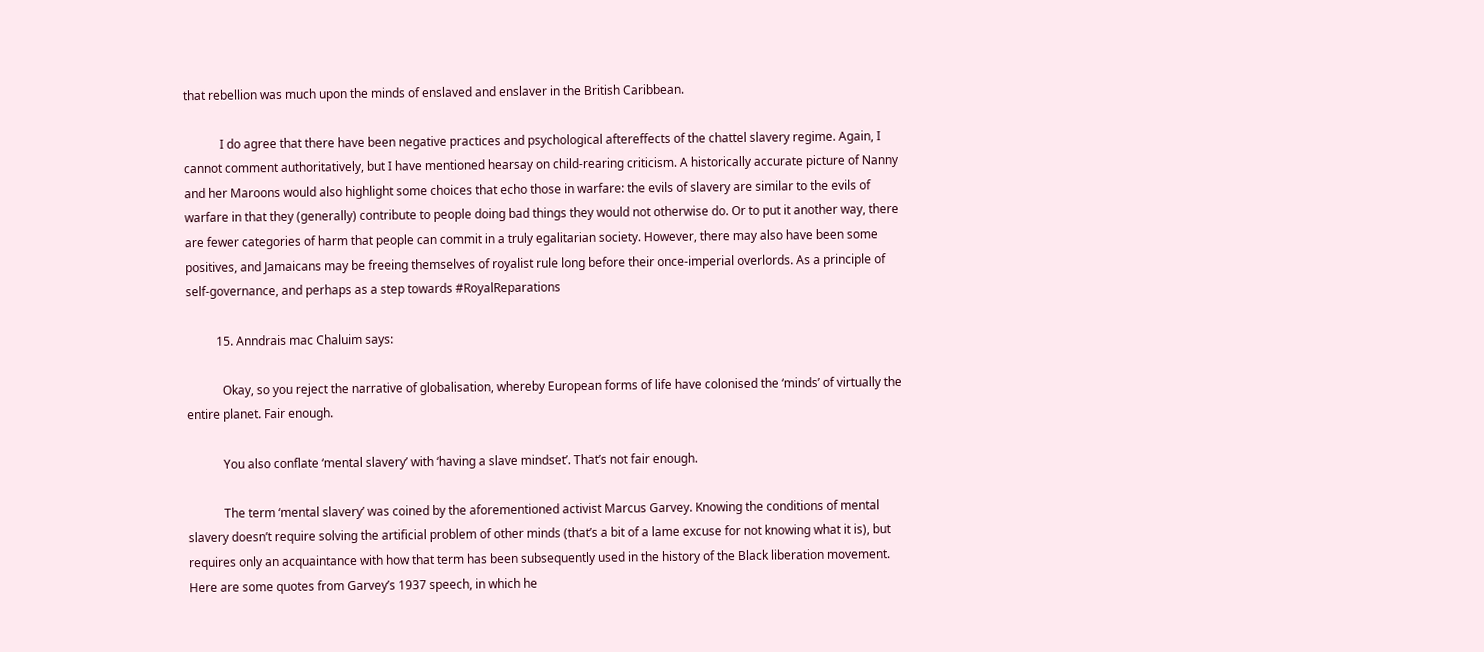that rebellion was much upon the minds of enslaved and enslaver in the British Caribbean.

            I do agree that there have been negative practices and psychological aftereffects of the chattel slavery regime. Again, I cannot comment authoritatively, but I have mentioned hearsay on child-rearing criticism. A historically accurate picture of Nanny and her Maroons would also highlight some choices that echo those in warfare: the evils of slavery are similar to the evils of warfare in that they (generally) contribute to people doing bad things they would not otherwise do. Or to put it another way, there are fewer categories of harm that people can commit in a truly egalitarian society. However, there may also have been some positives, and Jamaicans may be freeing themselves of royalist rule long before their once-imperial overlords. As a principle of self-governance, and perhaps as a step towards #RoyalReparations

          15. Anndrais mac Chaluim says:

            Okay, so you reject the narrative of globalisation, whereby European forms of life have colonised the ‘minds’ of virtually the entire planet. Fair enough.

            You also conflate ‘mental slavery’ with ‘having a slave mindset’. That’s not fair enough.

            The term ‘mental slavery’ was coined by the aforementioned activist Marcus Garvey. Knowing the conditions of mental slavery doesn’t require solving the artificial problem of other minds (that’s a bit of a lame excuse for not knowing what it is), but requires only an acquaintance with how that term has been subsequently used in the history of the Black liberation movement. Here are some quotes from Garvey’s 1937 speech, in which he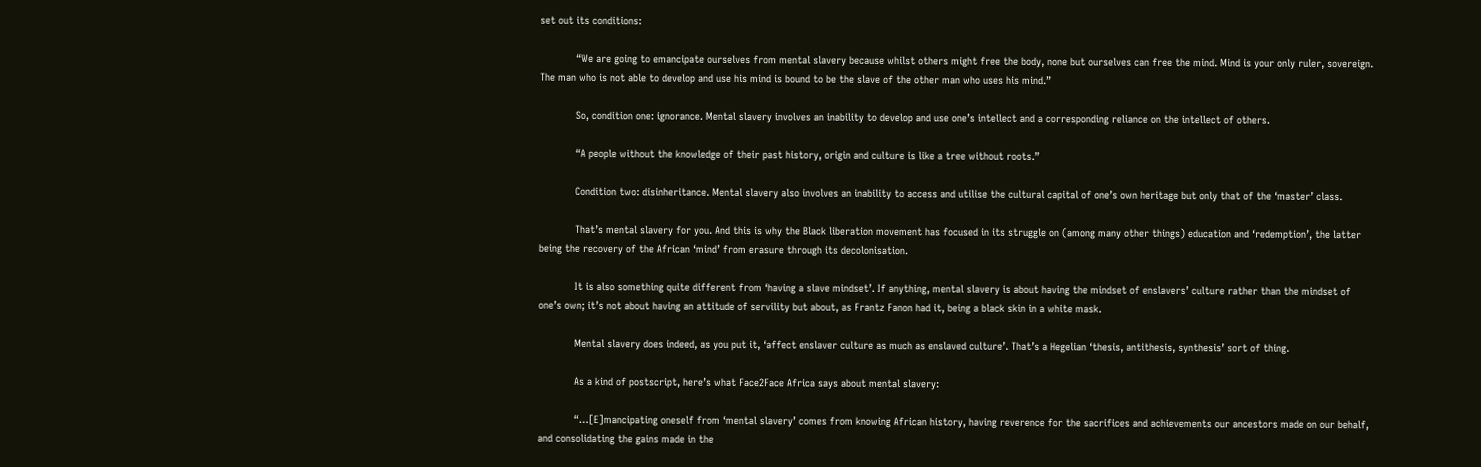set out its conditions:

            “We are going to emancipate ourselves from mental slavery because whilst others might free the body, none but ourselves can free the mind. Mind is your only ruler, sovereign. The man who is not able to develop and use his mind is bound to be the slave of the other man who uses his mind.”

            So, condition one: ignorance. Mental slavery involves an inability to develop and use one’s intellect and a corresponding reliance on the intellect of others.

            “A people without the knowledge of their past history, origin and culture is like a tree without roots.”

            Condition two: disinheritance. Mental slavery also involves an inability to access and utilise the cultural capital of one’s own heritage but only that of the ‘master’ class.

            That’s mental slavery for you. And this is why the Black liberation movement has focused in its struggle on (among many other things) education and ‘redemption’, the latter being the recovery of the African ‘mind’ from erasure through its decolonisation.

            It is also something quite different from ‘having a slave mindset’. If anything, mental slavery is about having the mindset of enslavers’ culture rather than the mindset of one’s own; it’s not about having an attitude of servility but about, as Frantz Fanon had it, being a black skin in a white mask.

            Mental slavery does indeed, as you put it, ‘affect enslaver culture as much as enslaved culture’. That’s a Hegelian ‘thesis, antithesis, synthesis’ sort of thing.

            As a kind of postscript, here’s what Face2Face Africa says about mental slavery:

            “…[E]mancipating oneself from ‘mental slavery’ comes from knowing African history, having reverence for the sacrifices and achievements our ancestors made on our behalf, and consolidating the gains made in the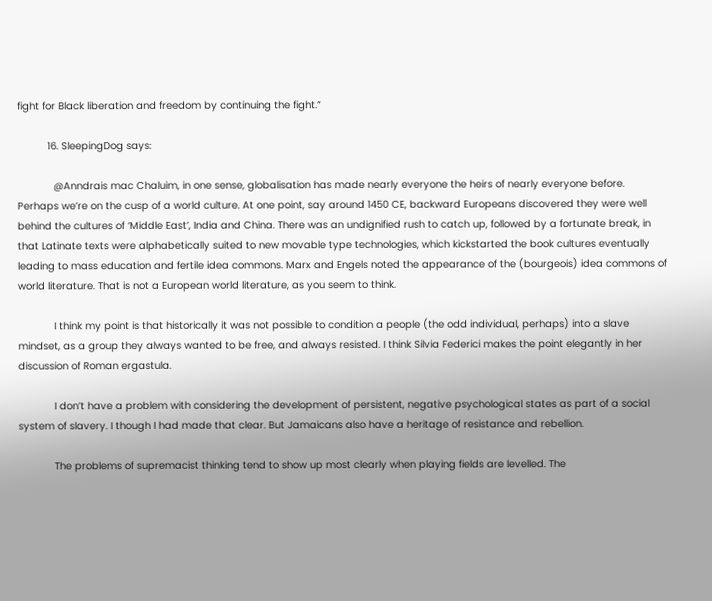fight for Black liberation and freedom by continuing the fight.”

          16. SleepingDog says:

            @Anndrais mac Chaluim, in one sense, globalisation has made nearly everyone the heirs of nearly everyone before. Perhaps we’re on the cusp of a world culture. At one point, say around 1450 CE, backward Europeans discovered they were well behind the cultures of ‘Middle East’, India and China. There was an undignified rush to catch up, followed by a fortunate break, in that Latinate texts were alphabetically suited to new movable type technologies, which kickstarted the book cultures eventually leading to mass education and fertile idea commons. Marx and Engels noted the appearance of the (bourgeois) idea commons of world literature. That is not a European world literature, as you seem to think.

            I think my point is that historically it was not possible to condition a people (the odd individual, perhaps) into a slave mindset, as a group they always wanted to be free, and always resisted. I think Silvia Federici makes the point elegantly in her discussion of Roman ergastula.

            I don’t have a problem with considering the development of persistent, negative psychological states as part of a social system of slavery. I though I had made that clear. But Jamaicans also have a heritage of resistance and rebellion.

            The problems of supremacist thinking tend to show up most clearly when playing fields are levelled. The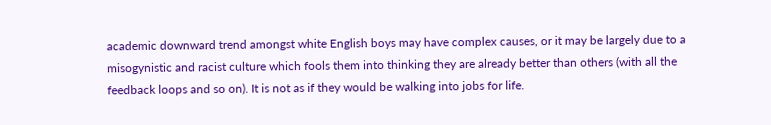academic downward trend amongst white English boys may have complex causes, or it may be largely due to a misogynistic and racist culture which fools them into thinking they are already better than others (with all the feedback loops and so on). It is not as if they would be walking into jobs for life.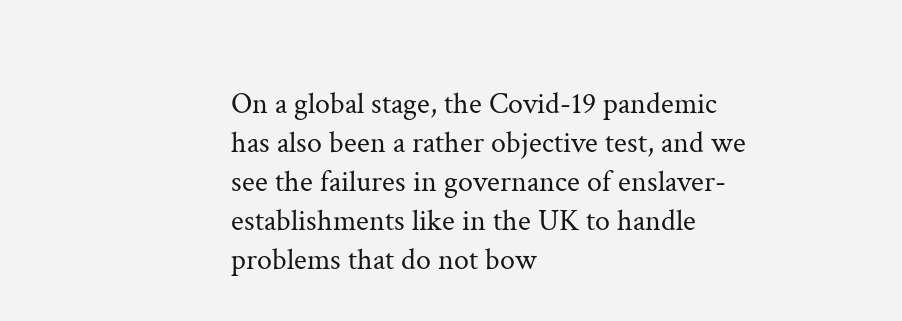On a global stage, the Covid-19 pandemic has also been a rather objective test, and we see the failures in governance of enslaver-establishments like in the UK to handle problems that do not bow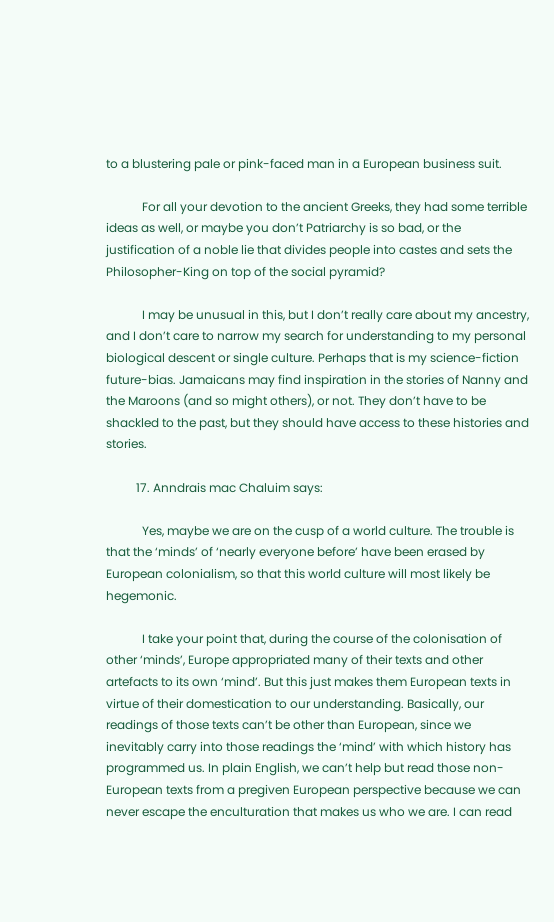to a blustering pale or pink-faced man in a European business suit.

            For all your devotion to the ancient Greeks, they had some terrible ideas as well, or maybe you don’t Patriarchy is so bad, or the justification of a noble lie that divides people into castes and sets the Philosopher-King on top of the social pyramid?

            I may be unusual in this, but I don’t really care about my ancestry, and I don’t care to narrow my search for understanding to my personal biological descent or single culture. Perhaps that is my science-fiction future-bias. Jamaicans may find inspiration in the stories of Nanny and the Maroons (and so might others), or not. They don’t have to be shackled to the past, but they should have access to these histories and stories.

          17. Anndrais mac Chaluim says:

            Yes, maybe we are on the cusp of a world culture. The trouble is that the ‘minds’ of ‘nearly everyone before’ have been erased by European colonialism, so that this world culture will most likely be hegemonic.

            I take your point that, during the course of the colonisation of other ‘minds’, Europe appropriated many of their texts and other artefacts to its own ‘mind’. But this just makes them European texts in virtue of their domestication to our understanding. Basically, our readings of those texts can’t be other than European, since we inevitably carry into those readings the ‘mind’ with which history has programmed us. In plain English, we can’t help but read those non-European texts from a pregiven European perspective because we can never escape the enculturation that makes us who we are. I can read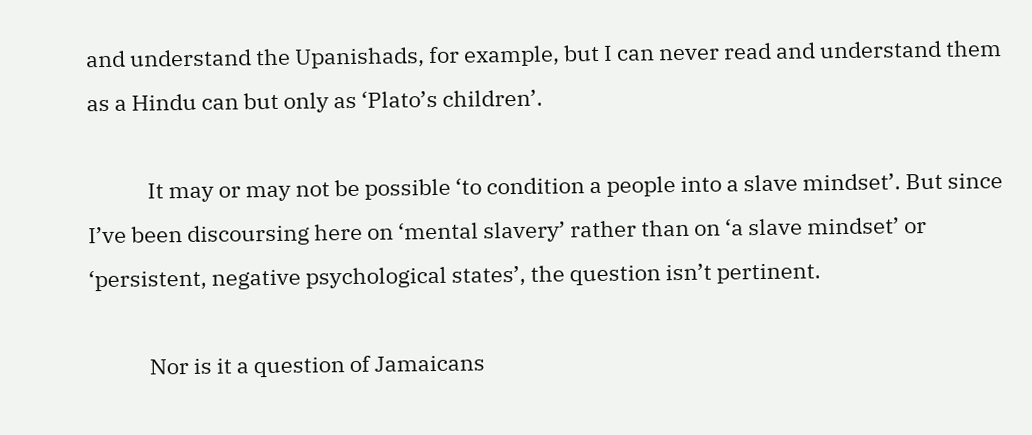and understand the Upanishads, for example, but I can never read and understand them as a Hindu can but only as ‘Plato’s children’.

            It may or may not be possible ‘to condition a people into a slave mindset’. But since I’ve been discoursing here on ‘mental slavery’ rather than on ‘a slave mindset’ or ‘persistent, negative psychological states’, the question isn’t pertinent.

            Nor is it a question of Jamaicans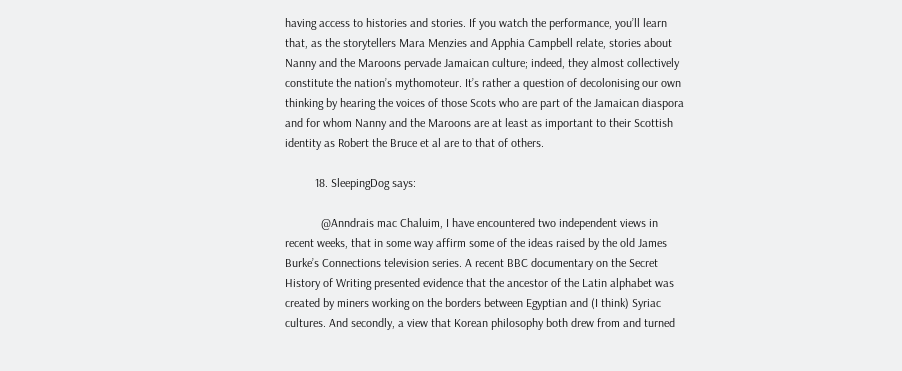having access to histories and stories. If you watch the performance, you’ll learn that, as the storytellers Mara Menzies and Apphia Campbell relate, stories about Nanny and the Maroons pervade Jamaican culture; indeed, they almost collectively constitute the nation’s mythomoteur. It’s rather a question of decolonising our own thinking by hearing the voices of those Scots who are part of the Jamaican diaspora and for whom Nanny and the Maroons are at least as important to their Scottish identity as Robert the Bruce et al are to that of others.

          18. SleepingDog says:

            @Anndrais mac Chaluim, I have encountered two independent views in recent weeks, that in some way affirm some of the ideas raised by the old James Burke’s Connections television series. A recent BBC documentary on the Secret History of Writing presented evidence that the ancestor of the Latin alphabet was created by miners working on the borders between Egyptian and (I think) Syriac cultures. And secondly, a view that Korean philosophy both drew from and turned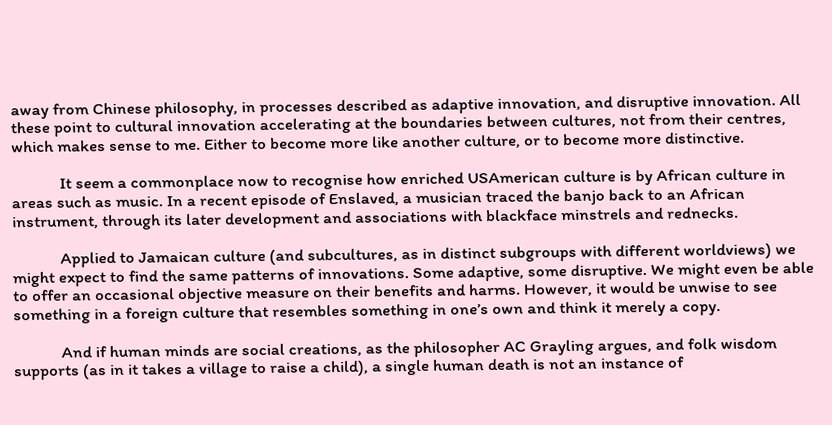away from Chinese philosophy, in processes described as adaptive innovation, and disruptive innovation. All these point to cultural innovation accelerating at the boundaries between cultures, not from their centres, which makes sense to me. Either to become more like another culture, or to become more distinctive.

            It seem a commonplace now to recognise how enriched USAmerican culture is by African culture in areas such as music. In a recent episode of Enslaved, a musician traced the banjo back to an African instrument, through its later development and associations with blackface minstrels and rednecks.

            Applied to Jamaican culture (and subcultures, as in distinct subgroups with different worldviews) we might expect to find the same patterns of innovations. Some adaptive, some disruptive. We might even be able to offer an occasional objective measure on their benefits and harms. However, it would be unwise to see something in a foreign culture that resembles something in one’s own and think it merely a copy.

            And if human minds are social creations, as the philosopher AC Grayling argues, and folk wisdom supports (as in it takes a village to raise a child), a single human death is not an instance of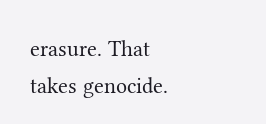erasure. That takes genocide.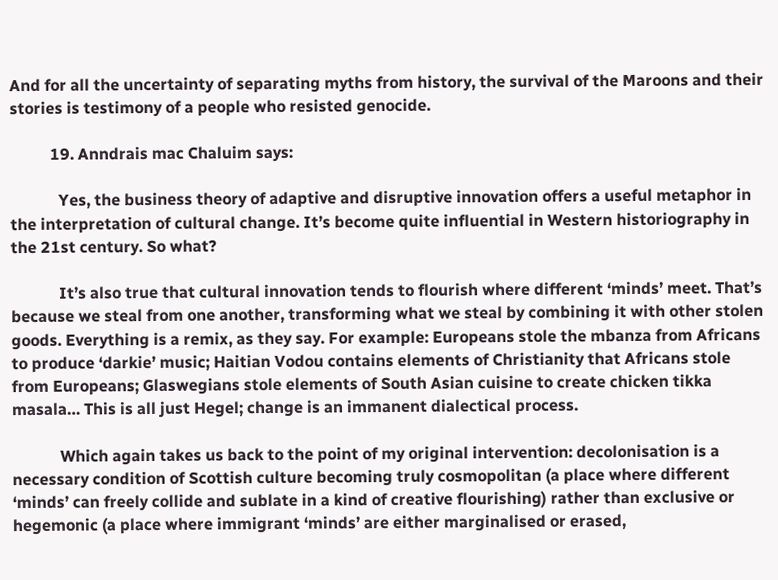And for all the uncertainty of separating myths from history, the survival of the Maroons and their stories is testimony of a people who resisted genocide.

          19. Anndrais mac Chaluim says:

            Yes, the business theory of adaptive and disruptive innovation offers a useful metaphor in the interpretation of cultural change. It’s become quite influential in Western historiography in the 21st century. So what?

            It’s also true that cultural innovation tends to flourish where different ‘minds’ meet. That’s because we steal from one another, transforming what we steal by combining it with other stolen goods. Everything is a remix, as they say. For example: Europeans stole the mbanza from Africans to produce ‘darkie’ music; Haitian Vodou contains elements of Christianity that Africans stole from Europeans; Glaswegians stole elements of South Asian cuisine to create chicken tikka masala… This is all just Hegel; change is an immanent dialectical process.

            Which again takes us back to the point of my original intervention: decolonisation is a necessary condition of Scottish culture becoming truly cosmopolitan (a place where different ‘minds’ can freely collide and sublate in a kind of creative flourishing) rather than exclusive or hegemonic (a place where immigrant ‘minds’ are either marginalised or erased,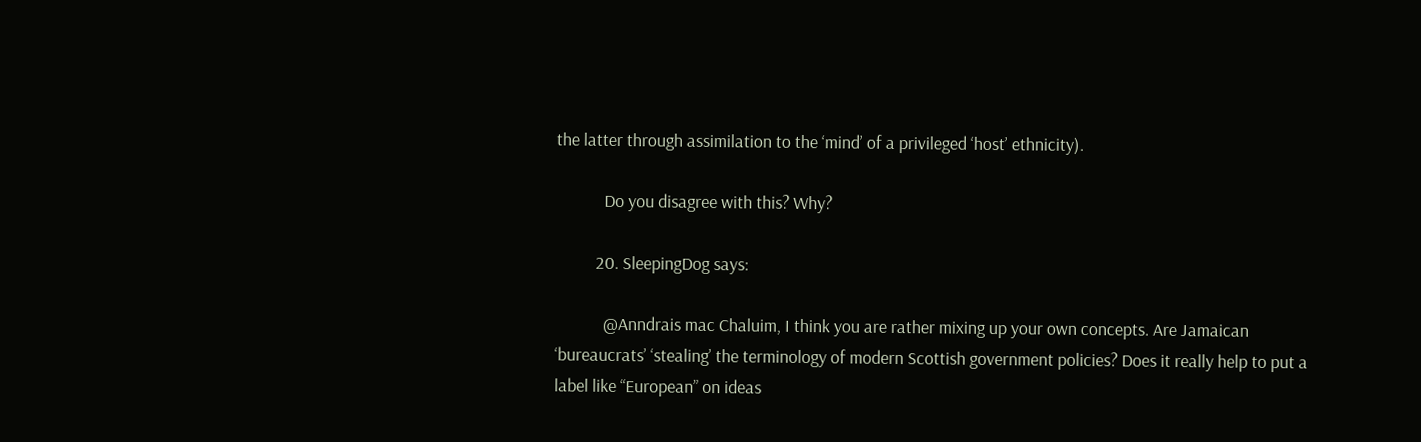the latter through assimilation to the ‘mind’ of a privileged ‘host’ ethnicity).

            Do you disagree with this? Why?

          20. SleepingDog says:

            @Anndrais mac Chaluim, I think you are rather mixing up your own concepts. Are Jamaican ‘bureaucrats’ ‘stealing’ the terminology of modern Scottish government policies? Does it really help to put a label like “European” on ideas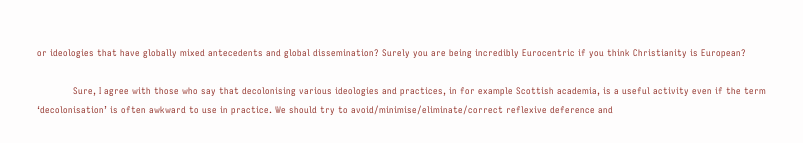or ideologies that have globally mixed antecedents and global dissemination? Surely you are being incredibly Eurocentric if you think Christianity is European?

            Sure, I agree with those who say that decolonising various ideologies and practices, in for example Scottish academia, is a useful activity even if the term ‘decolonisation’ is often awkward to use in practice. We should try to avoid/minimise/eliminate/correct reflexive deference and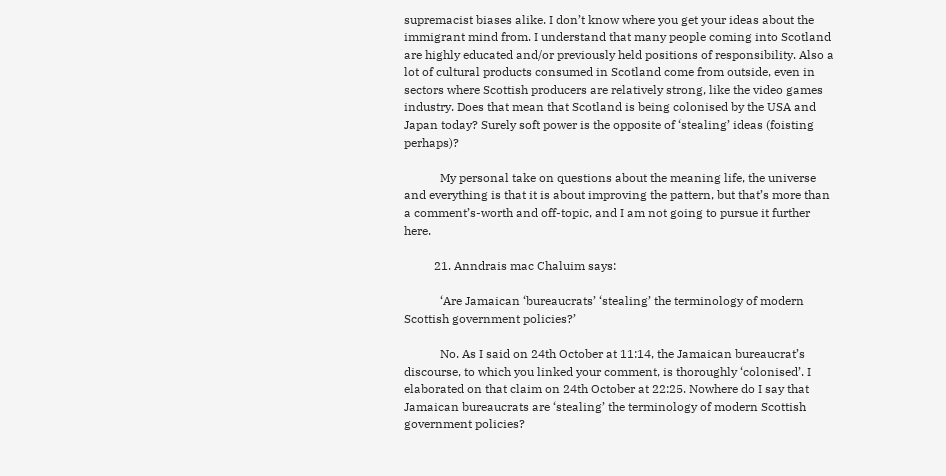supremacist biases alike. I don’t know where you get your ideas about the immigrant mind from. I understand that many people coming into Scotland are highly educated and/or previously held positions of responsibility. Also a lot of cultural products consumed in Scotland come from outside, even in sectors where Scottish producers are relatively strong, like the video games industry. Does that mean that Scotland is being colonised by the USA and Japan today? Surely soft power is the opposite of ‘stealing’ ideas (foisting perhaps)?

            My personal take on questions about the meaning life, the universe and everything is that it is about improving the pattern, but that’s more than a comment’s-worth and off-topic, and I am not going to pursue it further here.

          21. Anndrais mac Chaluim says:

            ‘Are Jamaican ‘bureaucrats’ ‘stealing’ the terminology of modern Scottish government policies?’

            No. As I said on 24th October at 11:14, the Jamaican bureaucrat’s discourse, to which you linked your comment, is thoroughly ‘colonised’. I elaborated on that claim on 24th October at 22:25. Nowhere do I say that Jamaican bureaucrats are ‘stealing’ the terminology of modern Scottish government policies?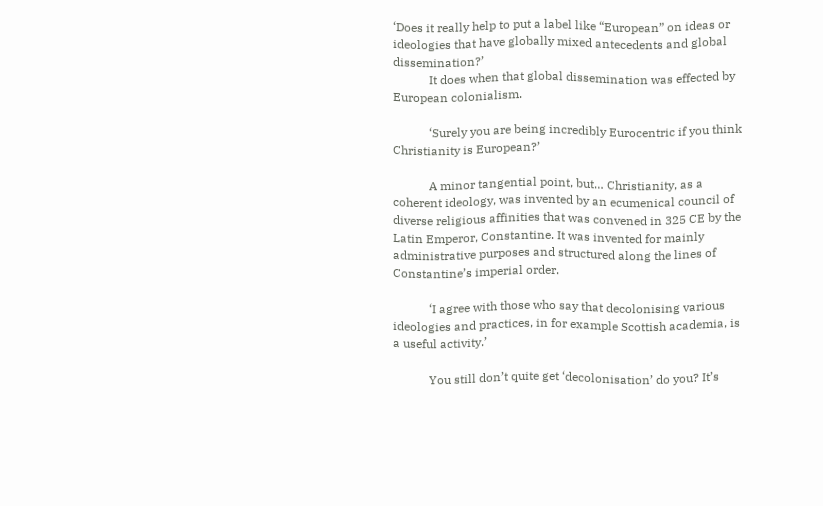‘Does it really help to put a label like “European” on ideas or ideologies that have globally mixed antecedents and global dissemination?’
            It does when that global dissemination was effected by European colonialism.

            ‘Surely you are being incredibly Eurocentric if you think Christianity is European?’

            A minor tangential point, but… Christianity, as a coherent ideology, was invented by an ecumenical council of diverse religious affinities that was convened in 325 CE by the Latin Emperor, Constantine. It was invented for mainly administrative purposes and structured along the lines of Constantine’s imperial order.

            ‘I agree with those who say that decolonising various ideologies and practices, in for example Scottish academia, is a useful activity.’

            You still don’t quite get ‘decolonisation’ do you? It’s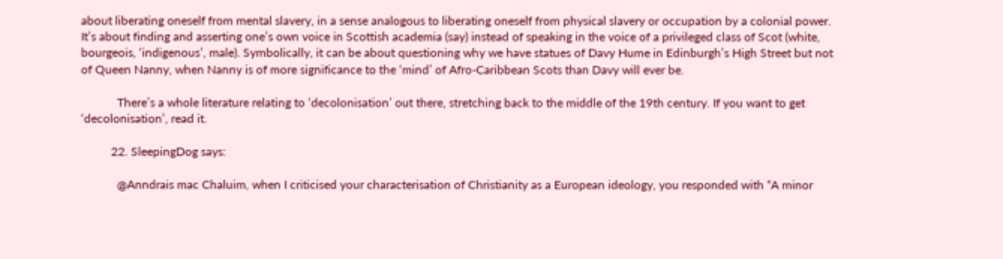about liberating oneself from mental slavery, in a sense analogous to liberating oneself from physical slavery or occupation by a colonial power. It’s about finding and asserting one’s own voice in Scottish academia (say) instead of speaking in the voice of a privileged class of Scot (white, bourgeois, ‘indigenous’, male). Symbolically, it can be about questioning why we have statues of Davy Hume in Edinburgh’s High Street but not of Queen Nanny, when Nanny is of more significance to the ‘mind’ of Afro-Caribbean Scots than Davy will ever be.

            There’s a whole literature relating to ‘decolonisation’ out there, stretching back to the middle of the 19th century. If you want to get ‘decolonisation’, read it.

          22. SleepingDog says:

            @Anndrais mac Chaluim, when I criticised your characterisation of Christianity as a European ideology, you responded with “A minor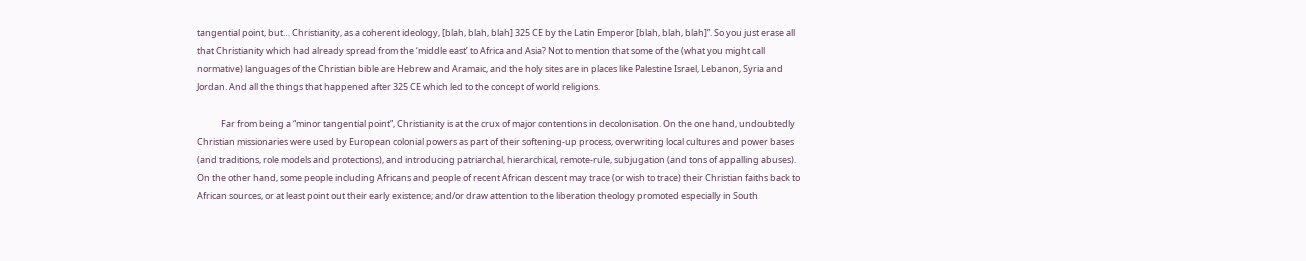tangential point, but… Christianity, as a coherent ideology, [blah, blah, blah] 325 CE by the Latin Emperor [blah, blah, blah]”. So you just erase all that Christianity which had already spread from the ‘middle east’ to Africa and Asia? Not to mention that some of the (what you might call normative) languages of the Christian bible are Hebrew and Aramaic, and the holy sites are in places like Palestine Israel, Lebanon, Syria and Jordan. And all the things that happened after 325 CE which led to the concept of world religions.

            Far from being a “minor tangential point”, Christianity is at the crux of major contentions in decolonisation. On the one hand, undoubtedly Christian missionaries were used by European colonial powers as part of their softening-up process, overwriting local cultures and power bases (and traditions, role models and protections), and introducing patriarchal, hierarchical, remote-rule, subjugation (and tons of appalling abuses). On the other hand, some people including Africans and people of recent African descent may trace (or wish to trace) their Christian faiths back to African sources, or at least point out their early existence; and/or draw attention to the liberation theology promoted especially in South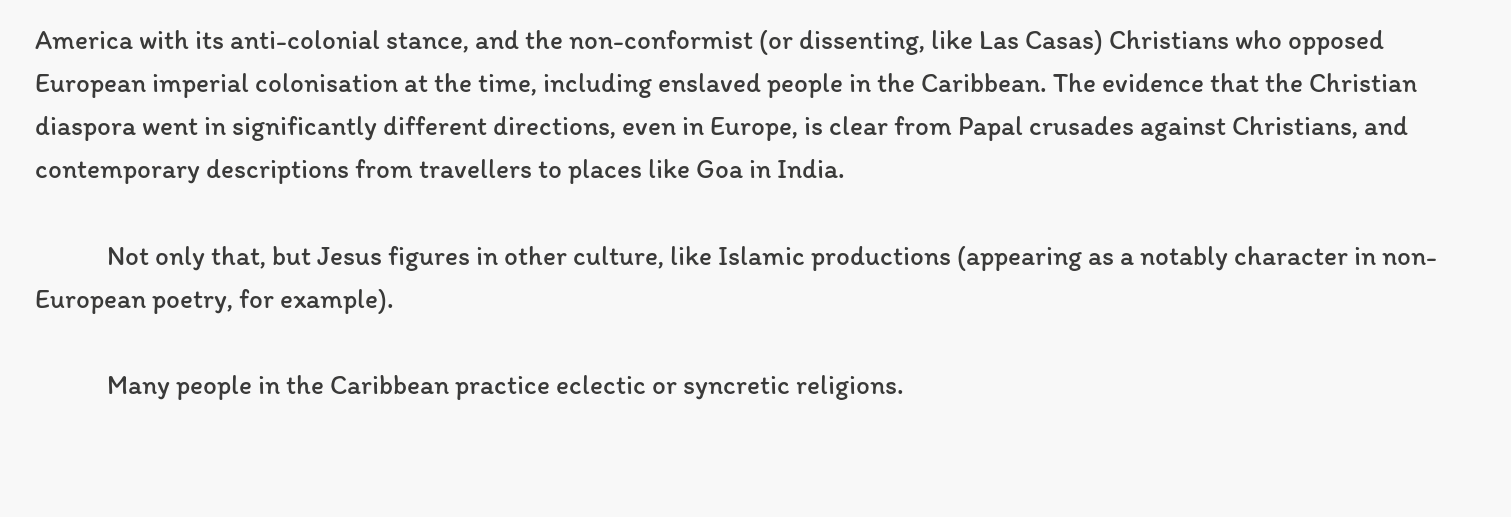America with its anti-colonial stance, and the non-conformist (or dissenting, like Las Casas) Christians who opposed European imperial colonisation at the time, including enslaved people in the Caribbean. The evidence that the Christian diaspora went in significantly different directions, even in Europe, is clear from Papal crusades against Christians, and contemporary descriptions from travellers to places like Goa in India.

            Not only that, but Jesus figures in other culture, like Islamic productions (appearing as a notably character in non-European poetry, for example).

            Many people in the Caribbean practice eclectic or syncretic religions.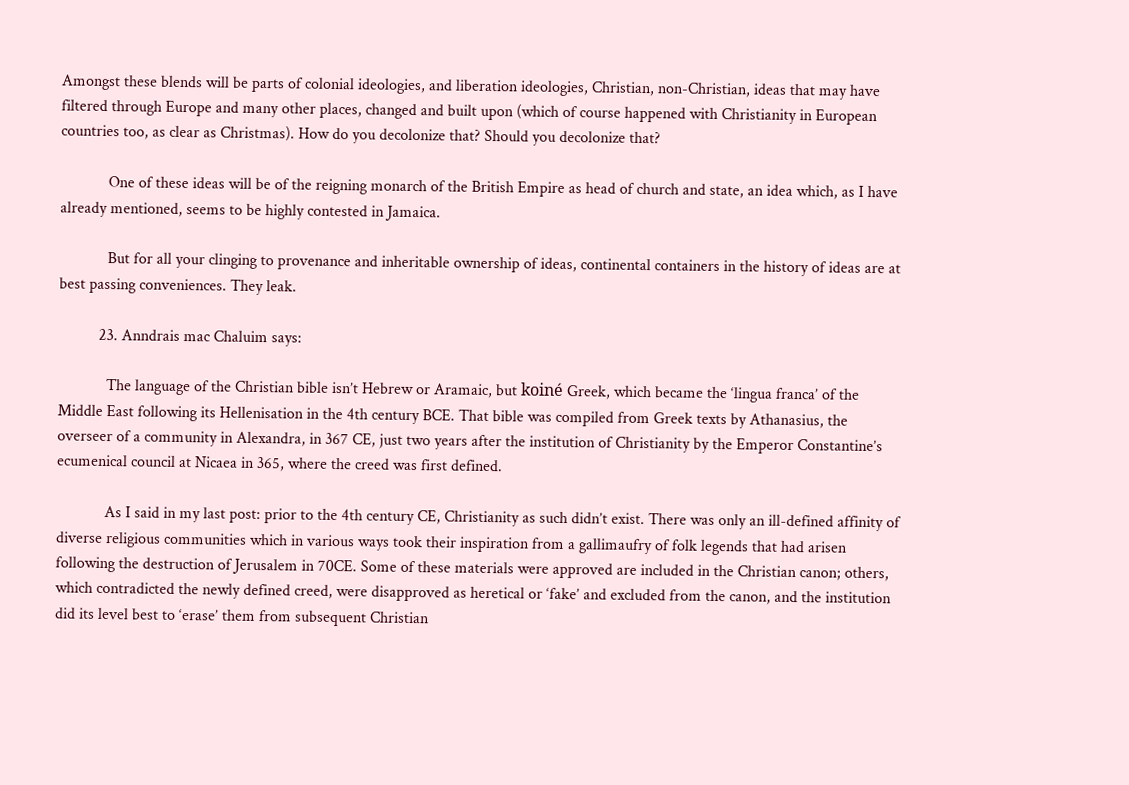Amongst these blends will be parts of colonial ideologies, and liberation ideologies, Christian, non-Christian, ideas that may have filtered through Europe and many other places, changed and built upon (which of course happened with Christianity in European countries too, as clear as Christmas). How do you decolonize that? Should you decolonize that?

            One of these ideas will be of the reigning monarch of the British Empire as head of church and state, an idea which, as I have already mentioned, seems to be highly contested in Jamaica.

            But for all your clinging to provenance and inheritable ownership of ideas, continental containers in the history of ideas are at best passing conveniences. They leak.

          23. Anndrais mac Chaluim says:

            The language of the Christian bible isn’t Hebrew or Aramaic, but koiné Greek, which became the ‘lingua franca’ of the Middle East following its Hellenisation in the 4th century BCE. That bible was compiled from Greek texts by Athanasius, the overseer of a community in Alexandra, in 367 CE, just two years after the institution of Christianity by the Emperor Constantine’s ecumenical council at Nicaea in 365, where the creed was first defined.

            As I said in my last post: prior to the 4th century CE, Christianity as such didn’t exist. There was only an ill-defined affinity of diverse religious communities which in various ways took their inspiration from a gallimaufry of folk legends that had arisen following the destruction of Jerusalem in 70CE. Some of these materials were approved are included in the Christian canon; others, which contradicted the newly defined creed, were disapproved as heretical or ‘fake’ and excluded from the canon, and the institution did its level best to ‘erase’ them from subsequent Christian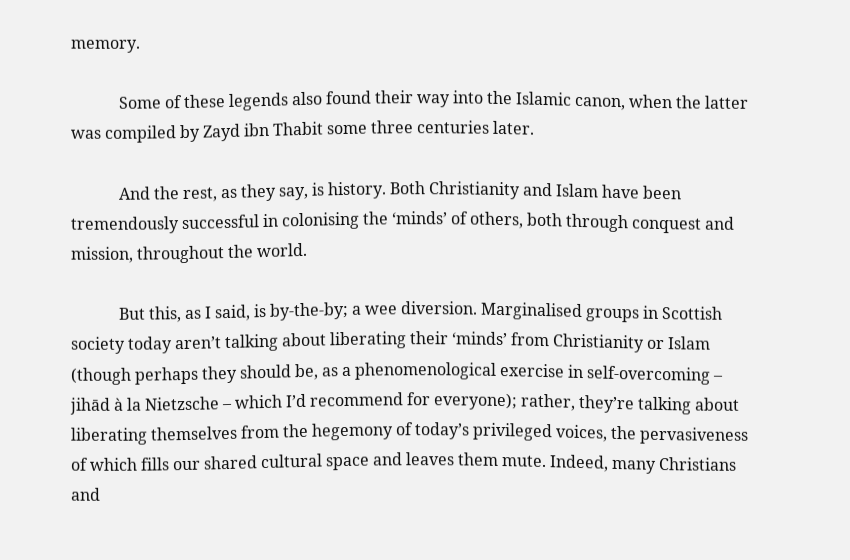memory.

            Some of these legends also found their way into the Islamic canon, when the latter was compiled by Zayd ibn Thabit some three centuries later.

            And the rest, as they say, is history. Both Christianity and Islam have been tremendously successful in colonising the ‘minds’ of others, both through conquest and mission, throughout the world.

            But this, as I said, is by-the-by; a wee diversion. Marginalised groups in Scottish society today aren’t talking about liberating their ‘minds’ from Christianity or Islam (though perhaps they should be, as a phenomenological exercise in self-overcoming – jihād à la Nietzsche – which I’d recommend for everyone); rather, they’re talking about liberating themselves from the hegemony of today’s privileged voices, the pervasiveness of which fills our shared cultural space and leaves them mute. Indeed, many Christians and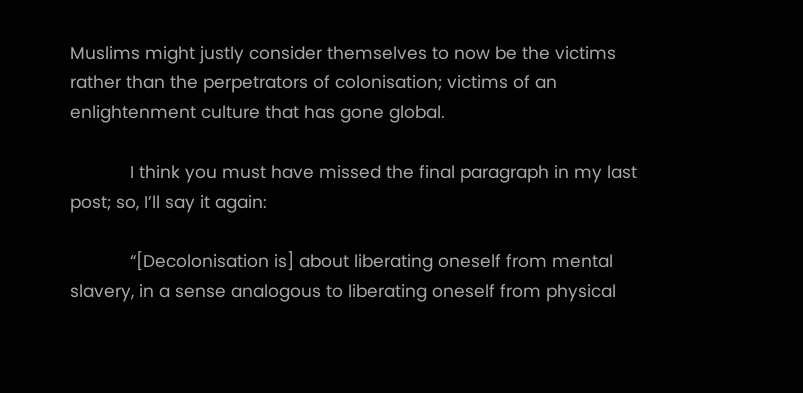Muslims might justly consider themselves to now be the victims rather than the perpetrators of colonisation; victims of an enlightenment culture that has gone global.

            I think you must have missed the final paragraph in my last post; so, I’ll say it again:

            “[Decolonisation is] about liberating oneself from mental slavery, in a sense analogous to liberating oneself from physical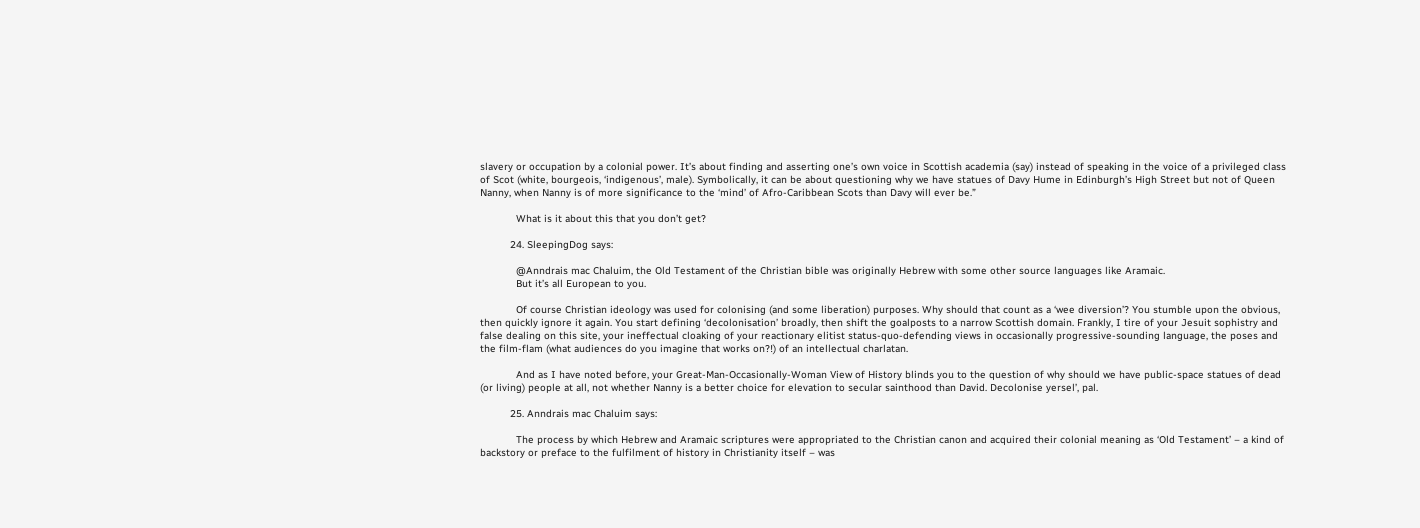slavery or occupation by a colonial power. It’s about finding and asserting one’s own voice in Scottish academia (say) instead of speaking in the voice of a privileged class of Scot (white, bourgeois, ‘indigenous’, male). Symbolically, it can be about questioning why we have statues of Davy Hume in Edinburgh’s High Street but not of Queen Nanny, when Nanny is of more significance to the ‘mind’ of Afro-Caribbean Scots than Davy will ever be.”

            What is it about this that you don’t get?

          24. SleepingDog says:

            @Anndrais mac Chaluim, the Old Testament of the Christian bible was originally Hebrew with some other source languages like Aramaic.
            But it’s all European to you.

            Of course Christian ideology was used for colonising (and some liberation) purposes. Why should that count as a ‘wee diversion’? You stumble upon the obvious, then quickly ignore it again. You start defining ‘decolonisation’ broadly, then shift the goalposts to a narrow Scottish domain. Frankly, I tire of your Jesuit sophistry and false dealing on this site, your ineffectual cloaking of your reactionary elitist status-quo-defending views in occasionally progressive-sounding language, the poses and the film-flam (what audiences do you imagine that works on?!) of an intellectual charlatan.

            And as I have noted before, your Great-Man-Occasionally-Woman View of History blinds you to the question of why should we have public-space statues of dead (or living) people at all, not whether Nanny is a better choice for elevation to secular sainthood than David. Decolonise yersel’, pal.

          25. Anndrais mac Chaluim says:

            The process by which Hebrew and Aramaic scriptures were appropriated to the Christian canon and acquired their colonial meaning as ‘Old Testament’ – a kind of backstory or preface to the fulfilment of history in Christianity itself – was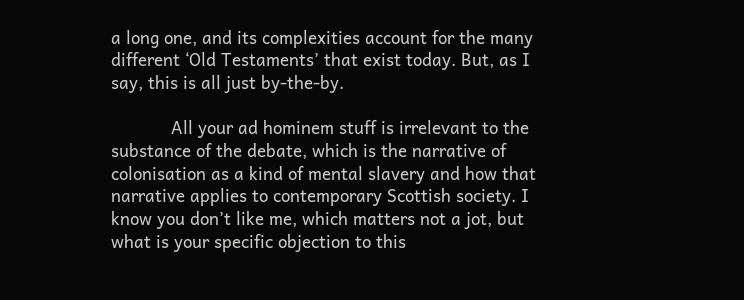a long one, and its complexities account for the many different ‘Old Testaments’ that exist today. But, as I say, this is all just by-the-by.

            All your ad hominem stuff is irrelevant to the substance of the debate, which is the narrative of colonisation as a kind of mental slavery and how that narrative applies to contemporary Scottish society. I know you don’t like me, which matters not a jot, but what is your specific objection to this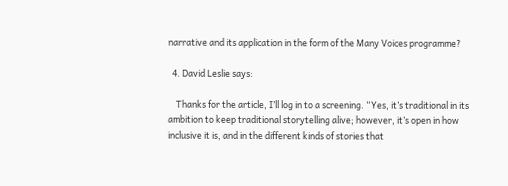narrative and its application in the form of the Many Voices programme?

  4. David Leslie says:

    Thanks for the article, I’ll log in to a screening. “Yes, it’s traditional in its ambition to keep traditional storytelling alive; however, it’s open in how inclusive it is, and in the different kinds of stories that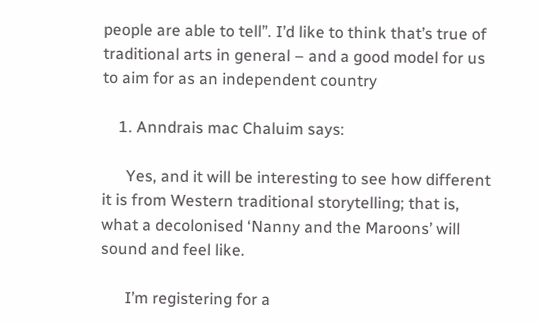people are able to tell”. I’d like to think that’s true of traditional arts in general – and a good model for us to aim for as an independent country

    1. Anndrais mac Chaluim says:

      Yes, and it will be interesting to see how different it is from Western traditional storytelling; that is, what a decolonised ‘Nanny and the Maroons’ will sound and feel like.

      I’m registering for a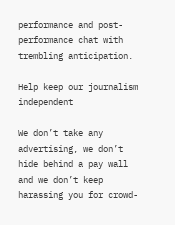performance and post-performance chat with trembling anticipation.

Help keep our journalism independent

We don’t take any advertising, we don’t hide behind a pay wall and we don’t keep harassing you for crowd-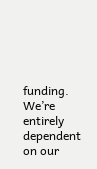funding. We’re entirely dependent on our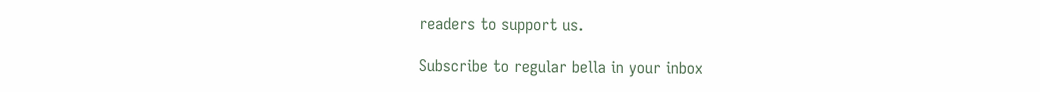readers to support us.

Subscribe to regular bella in your inbox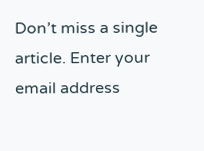Don’t miss a single article. Enter your email address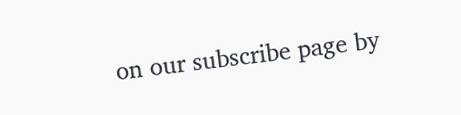on our subscribe page by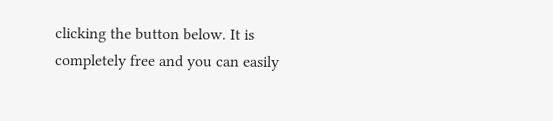clicking the button below. It is completely free and you can easily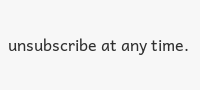unsubscribe at any time.